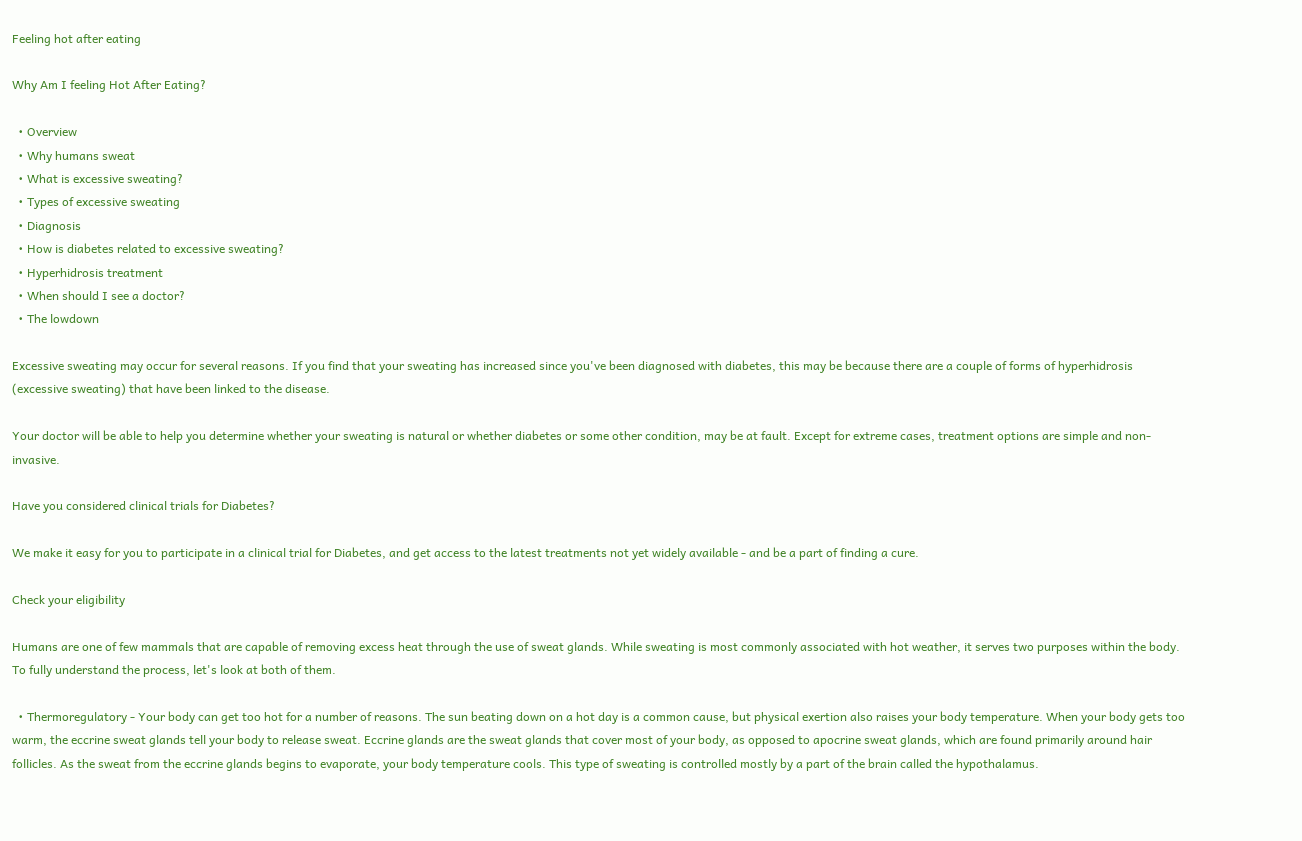Feeling hot after eating

Why Am I feeling Hot After Eating?

  • Overview
  • Why humans sweat
  • What is excessive sweating?
  • Types of excessive sweating
  • Diagnosis
  • How is diabetes related to excessive sweating?
  • Hyperhidrosis treatment
  • When should I see a doctor?
  • The lowdown

Excessive sweating may occur for several reasons. If you find that your sweating has increased since you've been diagnosed with diabetes, this may be because there are a couple of forms of hyperhidrosis (excessive sweating) that have been linked to the disease.

Your doctor will be able to help you determine whether your sweating is natural or whether diabetes or some other condition, may be at fault. Except for extreme cases, treatment options are simple and non-invasive.

Have you considered clinical trials for Diabetes?

We make it easy for you to participate in a clinical trial for Diabetes, and get access to the latest treatments not yet widely available - and be a part of finding a cure.

Check your eligibility

Humans are one of few mammals that are capable of removing excess heat through the use of sweat glands. While sweating is most commonly associated with hot weather, it serves two purposes within the body. To fully understand the process, let's look at both of them.

  • Thermoregulatory - Your body can get too hot for a number of reasons. The sun beating down on a hot day is a common cause, but physical exertion also raises your body temperature. When your body gets too warm, the eccrine sweat glands tell your body to release sweat. Eccrine glands are the sweat glands that cover most of your body, as opposed to apocrine sweat glands, which are found primarily around hair follicles. As the sweat from the eccrine glands begins to evaporate, your body temperature cools. This type of sweating is controlled mostly by a part of the brain called the hypothalamus.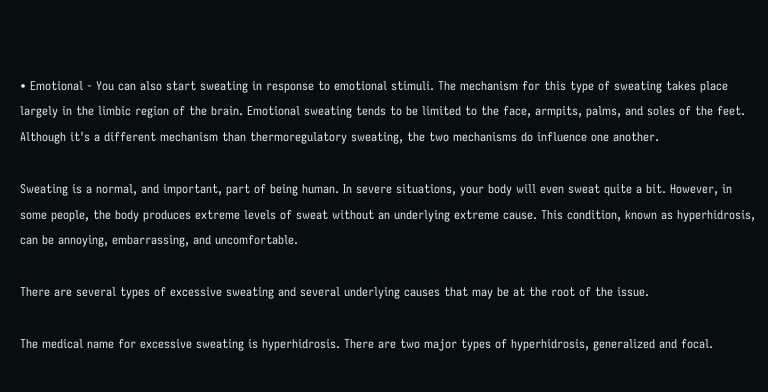• Emotional - You can also start sweating in response to emotional stimuli. The mechanism for this type of sweating takes place largely in the limbic region of the brain. Emotional sweating tends to be limited to the face, armpits, palms, and soles of the feet. Although it's a different mechanism than thermoregulatory sweating, the two mechanisms do influence one another.

Sweating is a normal, and important, part of being human. In severe situations, your body will even sweat quite a bit. However, in some people, the body produces extreme levels of sweat without an underlying extreme cause. This condition, known as hyperhidrosis, can be annoying, embarrassing, and uncomfortable.

There are several types of excessive sweating and several underlying causes that may be at the root of the issue.

The medical name for excessive sweating is hyperhidrosis. There are two major types of hyperhidrosis, generalized and focal.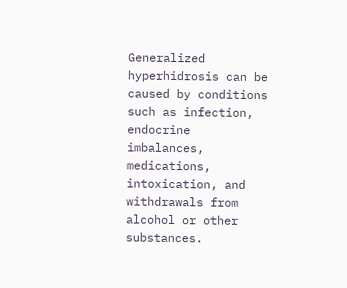Generalized hyperhidrosis can be caused by conditions such as infection, endocrine imbalances, medications, intoxication, and withdrawals from alcohol or other substances.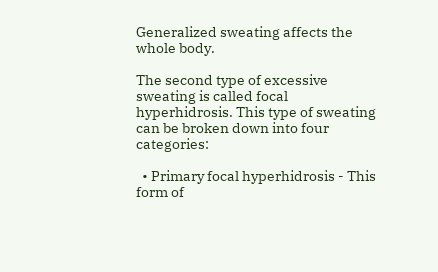Generalized sweating affects the whole body.

The second type of excessive sweating is called focal hyperhidrosis. This type of sweating can be broken down into four categories:

  • Primary focal hyperhidrosis - This form of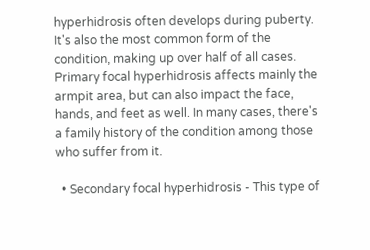hyperhidrosis often develops during puberty. It's also the most common form of the condition, making up over half of all cases. Primary focal hyperhidrosis affects mainly the armpit area, but can also impact the face, hands, and feet as well. In many cases, there's a family history of the condition among those who suffer from it.

  • Secondary focal hyperhidrosis - This type of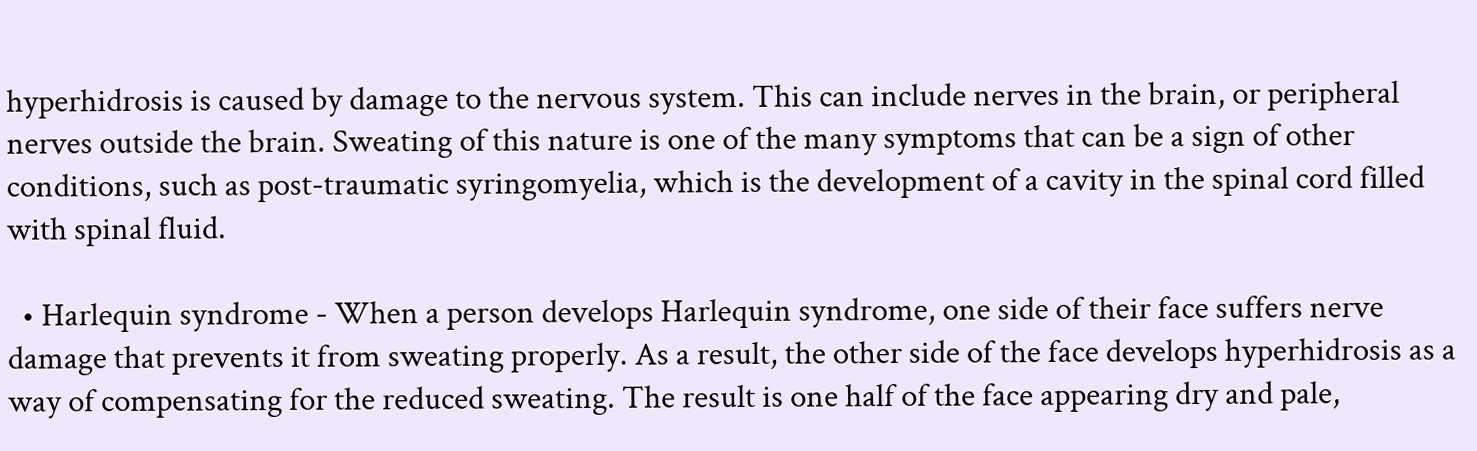hyperhidrosis is caused by damage to the nervous system. This can include nerves in the brain, or peripheral nerves outside the brain. Sweating of this nature is one of the many symptoms that can be a sign of other conditions, such as post-traumatic syringomyelia, which is the development of a cavity in the spinal cord filled with spinal fluid.

  • Harlequin syndrome - When a person develops Harlequin syndrome, one side of their face suffers nerve damage that prevents it from sweating properly. As a result, the other side of the face develops hyperhidrosis as a way of compensating for the reduced sweating. The result is one half of the face appearing dry and pale,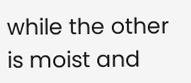while the other is moist and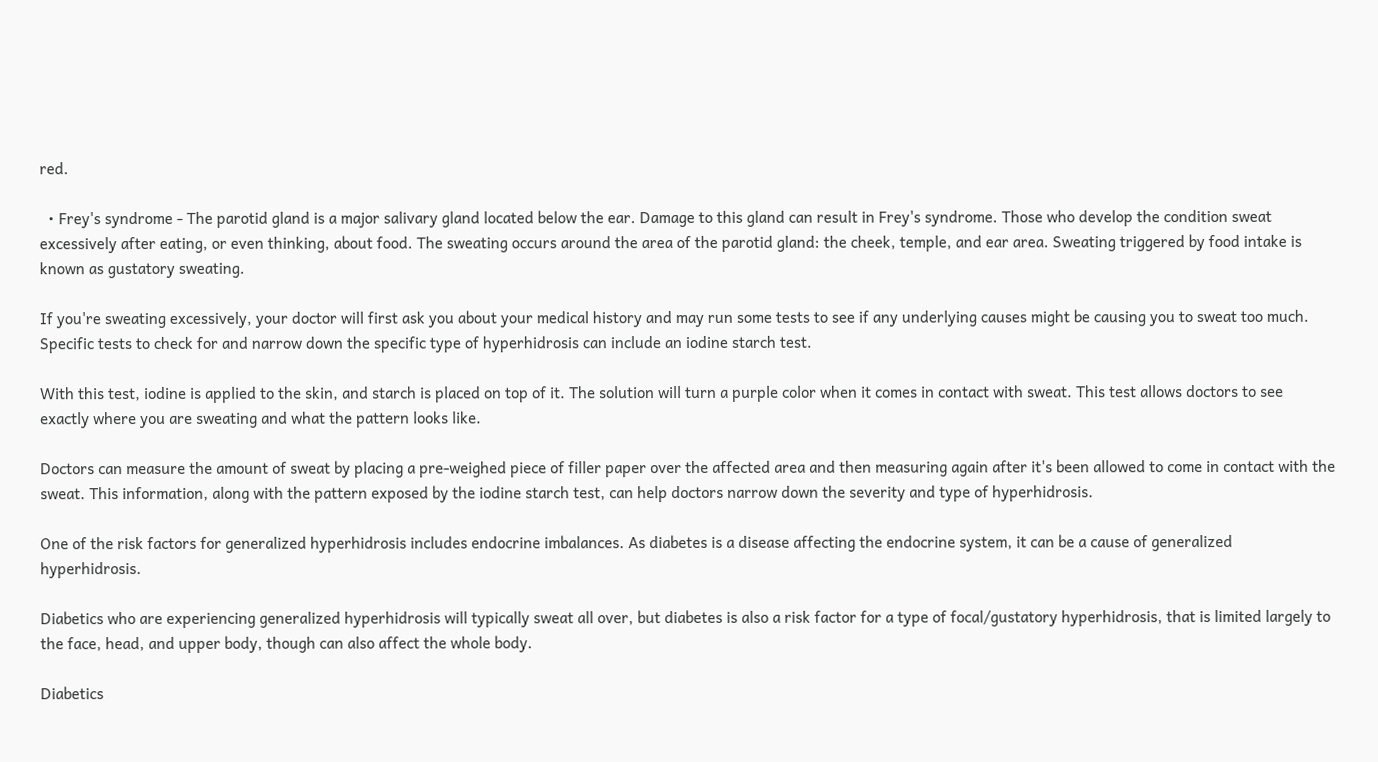red.

  • Frey's syndrome - The parotid gland is a major salivary gland located below the ear. Damage to this gland can result in Frey's syndrome. Those who develop the condition sweat excessively after eating, or even thinking, about food. The sweating occurs around the area of the parotid gland: the cheek, temple, and ear area. Sweating triggered by food intake is known as gustatory sweating.

If you're sweating excessively, your doctor will first ask you about your medical history and may run some tests to see if any underlying causes might be causing you to sweat too much. Specific tests to check for and narrow down the specific type of hyperhidrosis can include an iodine starch test.

With this test, iodine is applied to the skin, and starch is placed on top of it. The solution will turn a purple color when it comes in contact with sweat. This test allows doctors to see exactly where you are sweating and what the pattern looks like.

Doctors can measure the amount of sweat by placing a pre-weighed piece of filler paper over the affected area and then measuring again after it's been allowed to come in contact with the sweat. This information, along with the pattern exposed by the iodine starch test, can help doctors narrow down the severity and type of hyperhidrosis.

One of the risk factors for generalized hyperhidrosis includes endocrine imbalances. As diabetes is a disease affecting the endocrine system, it can be a cause of generalized hyperhidrosis.

Diabetics who are experiencing generalized hyperhidrosis will typically sweat all over, but diabetes is also a risk factor for a type of focal/gustatory hyperhidrosis, that is limited largely to the face, head, and upper body, though can also affect the whole body.

Diabetics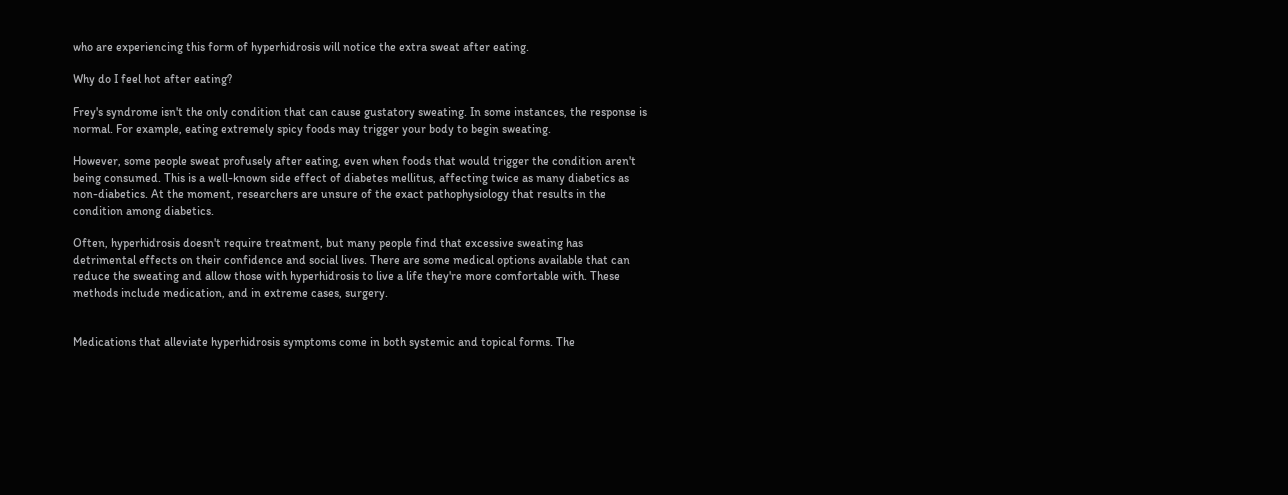who are experiencing this form of hyperhidrosis will notice the extra sweat after eating.

Why do I feel hot after eating?

Frey's syndrome isn't the only condition that can cause gustatory sweating. In some instances, the response is normal. For example, eating extremely spicy foods may trigger your body to begin sweating.

However, some people sweat profusely after eating, even when foods that would trigger the condition aren't being consumed. This is a well-known side effect of diabetes mellitus, affecting twice as many diabetics as non-diabetics. At the moment, researchers are unsure of the exact pathophysiology that results in the condition among diabetics.

Often, hyperhidrosis doesn't require treatment, but many people find that excessive sweating has detrimental effects on their confidence and social lives. There are some medical options available that can reduce the sweating and allow those with hyperhidrosis to live a life they're more comfortable with. These methods include medication, and in extreme cases, surgery.


Medications that alleviate hyperhidrosis symptoms come in both systemic and topical forms. The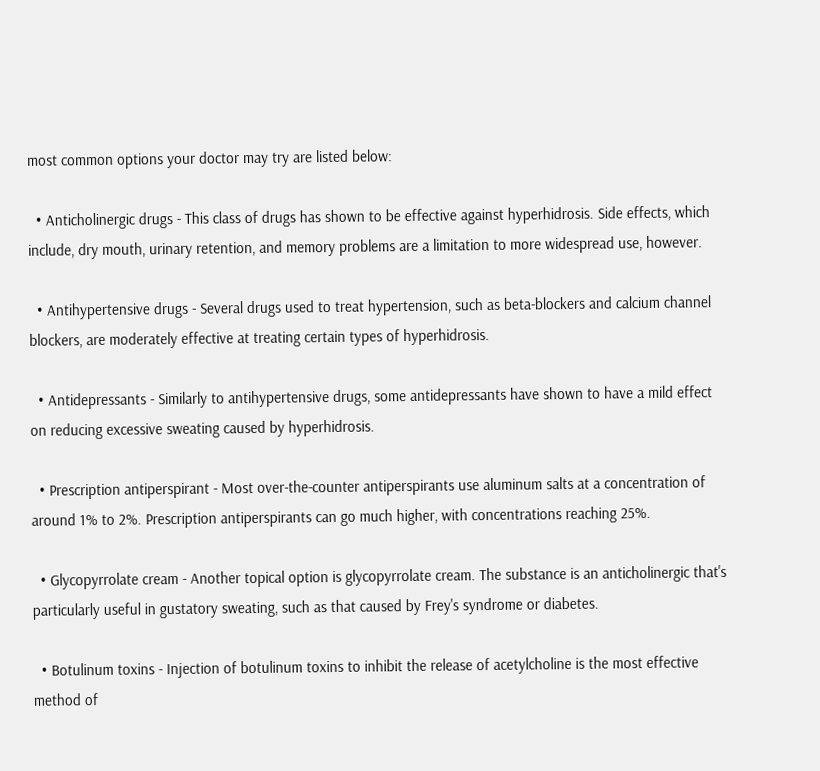most common options your doctor may try are listed below:

  • Anticholinergic drugs - This class of drugs has shown to be effective against hyperhidrosis. Side effects, which include, dry mouth, urinary retention, and memory problems are a limitation to more widespread use, however.

  • Antihypertensive drugs - Several drugs used to treat hypertension, such as beta-blockers and calcium channel blockers, are moderately effective at treating certain types of hyperhidrosis.

  • Antidepressants - Similarly to antihypertensive drugs, some antidepressants have shown to have a mild effect on reducing excessive sweating caused by hyperhidrosis.

  • Prescription antiperspirant - Most over-the-counter antiperspirants use aluminum salts at a concentration of around 1% to 2%. Prescription antiperspirants can go much higher, with concentrations reaching 25%.

  • Glycopyrrolate cream - Another topical option is glycopyrrolate cream. The substance is an anticholinergic that's particularly useful in gustatory sweating, such as that caused by Frey's syndrome or diabetes.

  • Botulinum toxins - Injection of botulinum toxins to inhibit the release of acetylcholine is the most effective method of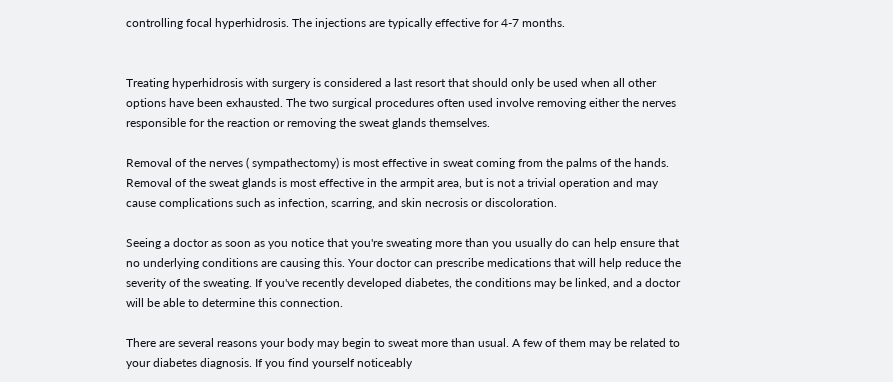controlling focal hyperhidrosis. The injections are typically effective for 4-7 months.


Treating hyperhidrosis with surgery is considered a last resort that should only be used when all other options have been exhausted. The two surgical procedures often used involve removing either the nerves responsible for the reaction or removing the sweat glands themselves.

Removal of the nerves ( sympathectomy) is most effective in sweat coming from the palms of the hands. Removal of the sweat glands is most effective in the armpit area, but is not a trivial operation and may cause complications such as infection, scarring, and skin necrosis or discoloration.

Seeing a doctor as soon as you notice that you're sweating more than you usually do can help ensure that no underlying conditions are causing this. Your doctor can prescribe medications that will help reduce the severity of the sweating. If you've recently developed diabetes, the conditions may be linked, and a doctor will be able to determine this connection.

There are several reasons your body may begin to sweat more than usual. A few of them may be related to your diabetes diagnosis. If you find yourself noticeably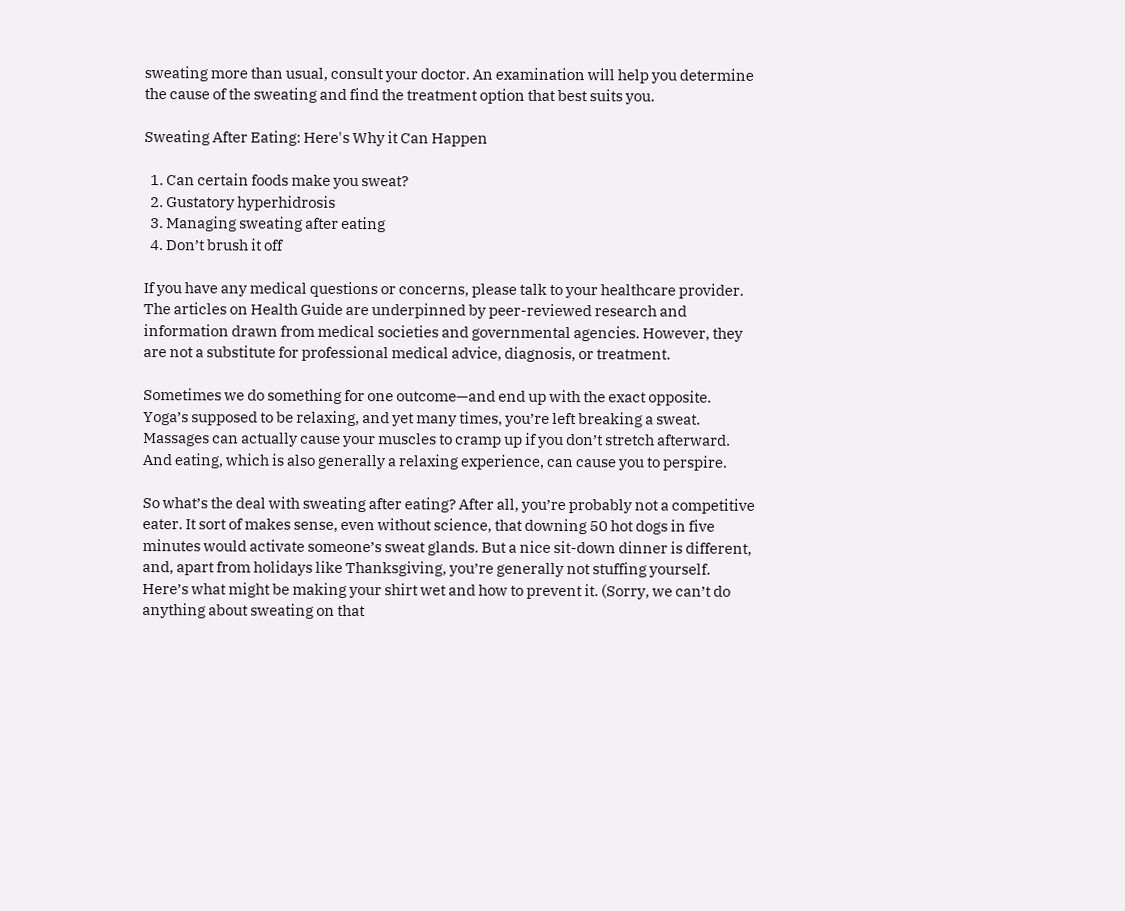sweating more than usual, consult your doctor. An examination will help you determine the cause of the sweating and find the treatment option that best suits you.

Sweating After Eating: Here's Why it Can Happen

  1. Can certain foods make you sweat?
  2. Gustatory hyperhidrosis
  3. Managing sweating after eating
  4. Don’t brush it off

If you have any medical questions or concerns, please talk to your healthcare provider. The articles on Health Guide are underpinned by peer-reviewed research and information drawn from medical societies and governmental agencies. However, they are not a substitute for professional medical advice, diagnosis, or treatment.

Sometimes we do something for one outcome—and end up with the exact opposite. Yoga’s supposed to be relaxing, and yet many times, you’re left breaking a sweat. Massages can actually cause your muscles to cramp up if you don’t stretch afterward. And eating, which is also generally a relaxing experience, can cause you to perspire.

So what’s the deal with sweating after eating? After all, you’re probably not a competitive eater. It sort of makes sense, even without science, that downing 50 hot dogs in five minutes would activate someone’s sweat glands. But a nice sit-down dinner is different, and, apart from holidays like Thanksgiving, you’re generally not stuffing yourself. Here’s what might be making your shirt wet and how to prevent it. (Sorry, we can’t do anything about sweating on that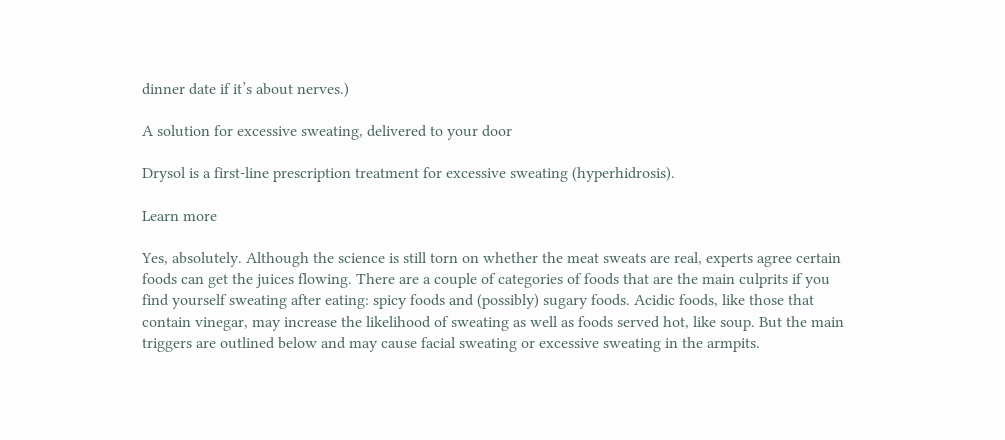dinner date if it’s about nerves.)

A solution for excessive sweating, delivered to your door

Drysol is a first-line prescription treatment for excessive sweating (hyperhidrosis).

Learn more

Yes, absolutely. Although the science is still torn on whether the meat sweats are real, experts agree certain foods can get the juices flowing. There are a couple of categories of foods that are the main culprits if you find yourself sweating after eating: spicy foods and (possibly) sugary foods. Acidic foods, like those that contain vinegar, may increase the likelihood of sweating as well as foods served hot, like soup. But the main triggers are outlined below and may cause facial sweating or excessive sweating in the armpits.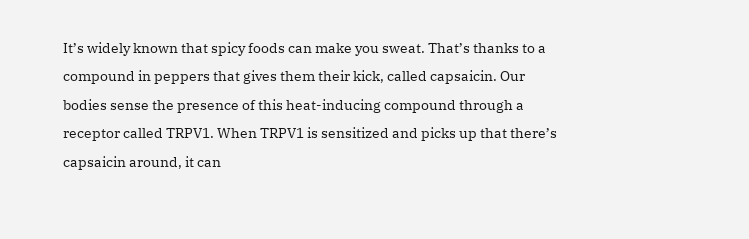It’s widely known that spicy foods can make you sweat. That’s thanks to a compound in peppers that gives them their kick, called capsaicin. Our bodies sense the presence of this heat-inducing compound through a receptor called TRPV1. When TRPV1 is sensitized and picks up that there’s capsaicin around, it can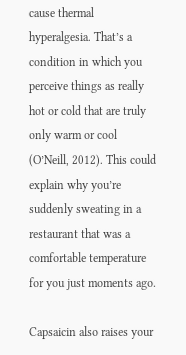cause thermal hyperalgesia. That’s a condition in which you perceive things as really hot or cold that are truly only warm or cool (O’Neill, 2012). This could explain why you’re suddenly sweating in a restaurant that was a comfortable temperature for you just moments ago.

Capsaicin also raises your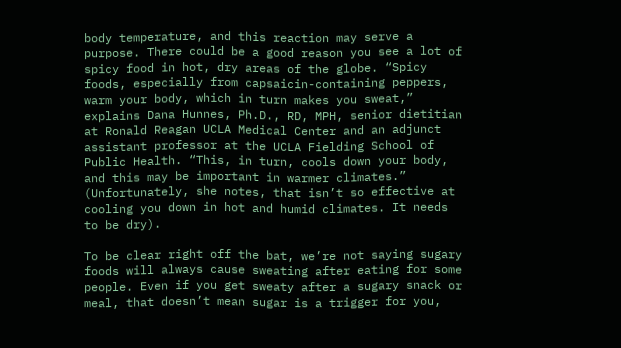body temperature, and this reaction may serve a purpose. There could be a good reason you see a lot of spicy food in hot, dry areas of the globe. “Spicy foods, especially from capsaicin-containing peppers, warm your body, which in turn makes you sweat,” explains Dana Hunnes, Ph.D., RD, MPH, senior dietitian at Ronald Reagan UCLA Medical Center and an adjunct assistant professor at the UCLA Fielding School of Public Health. “This, in turn, cools down your body, and this may be important in warmer climates.” (Unfortunately, she notes, that isn’t so effective at cooling you down in hot and humid climates. It needs to be dry).

To be clear right off the bat, we’re not saying sugary foods will always cause sweating after eating for some people. Even if you get sweaty after a sugary snack or meal, that doesn’t mean sugar is a trigger for you,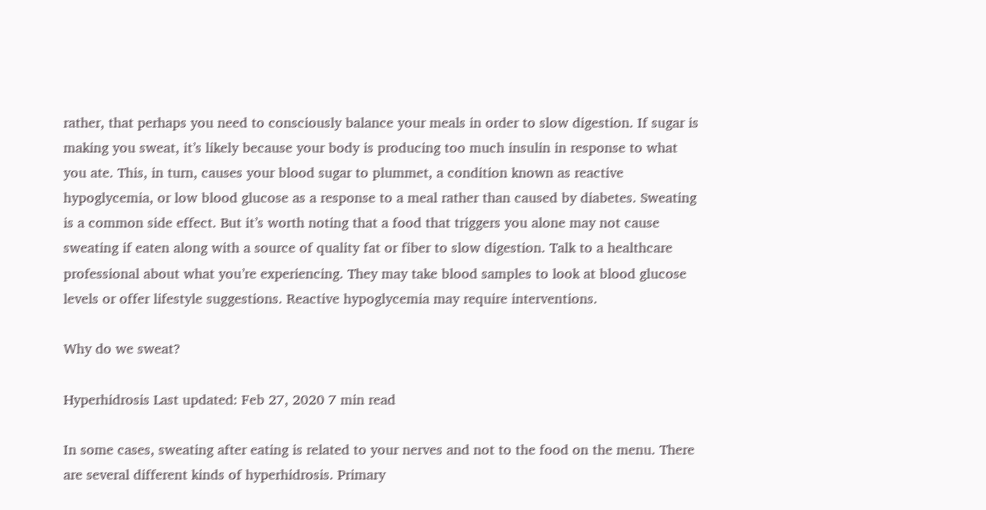rather, that perhaps you need to consciously balance your meals in order to slow digestion. If sugar is making you sweat, it’s likely because your body is producing too much insulin in response to what you ate. This, in turn, causes your blood sugar to plummet, a condition known as reactive hypoglycemia, or low blood glucose as a response to a meal rather than caused by diabetes. Sweating is a common side effect. But it’s worth noting that a food that triggers you alone may not cause sweating if eaten along with a source of quality fat or fiber to slow digestion. Talk to a healthcare professional about what you’re experiencing. They may take blood samples to look at blood glucose levels or offer lifestyle suggestions. Reactive hypoglycemia may require interventions.

Why do we sweat?

Hyperhidrosis Last updated: Feb 27, 2020 7 min read

In some cases, sweating after eating is related to your nerves and not to the food on the menu. There are several different kinds of hyperhidrosis. Primary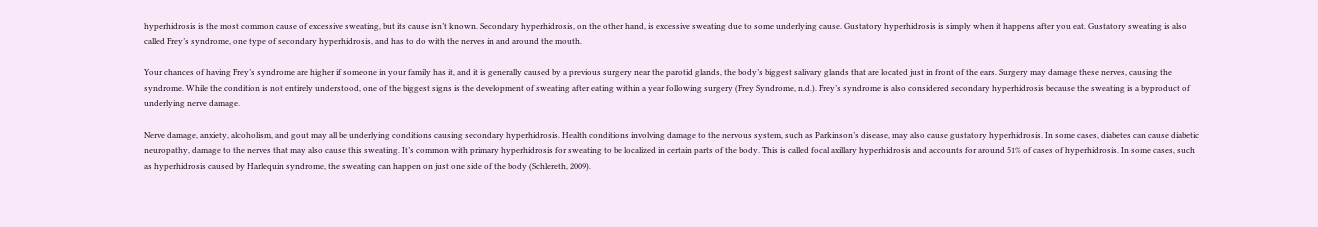hyperhidrosis is the most common cause of excessive sweating, but its cause isn’t known. Secondary hyperhidrosis, on the other hand, is excessive sweating due to some underlying cause. Gustatory hyperhidrosis is simply when it happens after you eat. Gustatory sweating is also called Frey’s syndrome, one type of secondary hyperhidrosis, and has to do with the nerves in and around the mouth.

Your chances of having Frey’s syndrome are higher if someone in your family has it, and it is generally caused by a previous surgery near the parotid glands, the body’s biggest salivary glands that are located just in front of the ears. Surgery may damage these nerves, causing the syndrome. While the condition is not entirely understood, one of the biggest signs is the development of sweating after eating within a year following surgery (Frey Syndrome, n.d.). Frey’s syndrome is also considered secondary hyperhidrosis because the sweating is a byproduct of underlying nerve damage.

Nerve damage, anxiety, alcoholism, and gout may all be underlying conditions causing secondary hyperhidrosis. Health conditions involving damage to the nervous system, such as Parkinson’s disease, may also cause gustatory hyperhidrosis. In some cases, diabetes can cause diabetic neuropathy, damage to the nerves that may also cause this sweating. It’s common with primary hyperhidrosis for sweating to be localized in certain parts of the body. This is called focal axillary hyperhidrosis and accounts for around 51% of cases of hyperhidrosis. In some cases, such as hyperhidrosis caused by Harlequin syndrome, the sweating can happen on just one side of the body (Schlereth, 2009).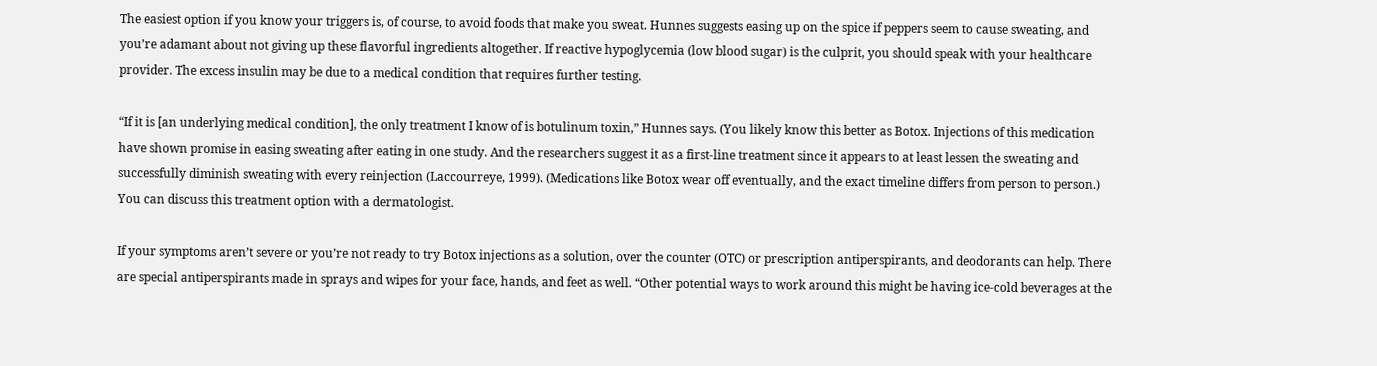The easiest option if you know your triggers is, of course, to avoid foods that make you sweat. Hunnes suggests easing up on the spice if peppers seem to cause sweating, and you’re adamant about not giving up these flavorful ingredients altogether. If reactive hypoglycemia (low blood sugar) is the culprit, you should speak with your healthcare provider. The excess insulin may be due to a medical condition that requires further testing.

“If it is [an underlying medical condition], the only treatment I know of is botulinum toxin,” Hunnes says. (You likely know this better as Botox. Injections of this medication have shown promise in easing sweating after eating in one study. And the researchers suggest it as a first-line treatment since it appears to at least lessen the sweating and successfully diminish sweating with every reinjection (Laccourreye, 1999). (Medications like Botox wear off eventually, and the exact timeline differs from person to person.) You can discuss this treatment option with a dermatologist.

If your symptoms aren’t severe or you’re not ready to try Botox injections as a solution, over the counter (OTC) or prescription antiperspirants, and deodorants can help. There are special antiperspirants made in sprays and wipes for your face, hands, and feet as well. “Other potential ways to work around this might be having ice-cold beverages at the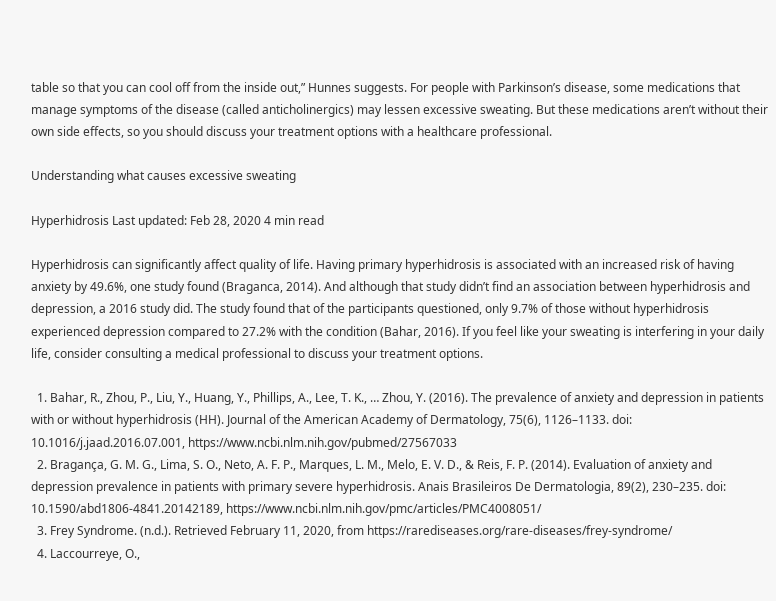table so that you can cool off from the inside out,” Hunnes suggests. For people with Parkinson’s disease, some medications that manage symptoms of the disease (called anticholinergics) may lessen excessive sweating. But these medications aren’t without their own side effects, so you should discuss your treatment options with a healthcare professional.

Understanding what causes excessive sweating

Hyperhidrosis Last updated: Feb 28, 2020 4 min read

Hyperhidrosis can significantly affect quality of life. Having primary hyperhidrosis is associated with an increased risk of having anxiety by 49.6%, one study found (Braganca, 2014). And although that study didn’t find an association between hyperhidrosis and depression, a 2016 study did. The study found that of the participants questioned, only 9.7% of those without hyperhidrosis experienced depression compared to 27.2% with the condition (Bahar, 2016). If you feel like your sweating is interfering in your daily life, consider consulting a medical professional to discuss your treatment options.

  1. Bahar, R., Zhou, P., Liu, Y., Huang, Y., Phillips, A., Lee, T. K., … Zhou, Y. (2016). The prevalence of anxiety and depression in patients with or without hyperhidrosis (HH). Journal of the American Academy of Dermatology, 75(6), 1126–1133. doi: 10.1016/j.jaad.2016.07.001, https://www.ncbi.nlm.nih.gov/pubmed/27567033
  2. Bragança, G. M. G., Lima, S. O., Neto, A. F. P., Marques, L. M., Melo, E. V. D., & Reis, F. P. (2014). Evaluation of anxiety and depression prevalence in patients with primary severe hyperhidrosis. Anais Brasileiros De Dermatologia, 89(2), 230–235. doi: 10.1590/abd1806-4841.20142189, https://www.ncbi.nlm.nih.gov/pmc/articles/PMC4008051/
  3. Frey Syndrome. (n.d.). Retrieved February 11, 2020, from https://rarediseases.org/rare-diseases/frey-syndrome/
  4. Laccourreye, O.,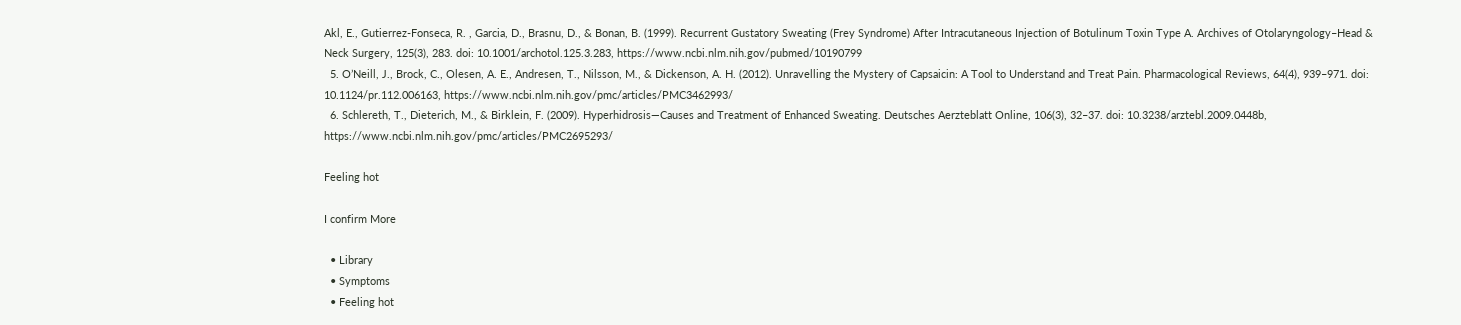Akl, E., Gutierrez-Fonseca, R. , Garcia, D., Brasnu, D., & Bonan, B. (1999). Recurrent Gustatory Sweating (Frey Syndrome) After Intracutaneous Injection of Botulinum Toxin Type A. Archives of Otolaryngology–Head & Neck Surgery, 125(3), 283. doi: 10.1001/archotol.125.3.283, https://www.ncbi.nlm.nih.gov/pubmed/10190799
  5. O’Neill, J., Brock, C., Olesen, A. E., Andresen, T., Nilsson, M., & Dickenson, A. H. (2012). Unravelling the Mystery of Capsaicin: A Tool to Understand and Treat Pain. Pharmacological Reviews, 64(4), 939–971. doi: 10.1124/pr.112.006163, https://www.ncbi.nlm.nih.gov/pmc/articles/PMC3462993/
  6. Schlereth, T., Dieterich, M., & Birklein, F. (2009). Hyperhidrosis—Causes and Treatment of Enhanced Sweating. Deutsches Aerzteblatt Online, 106(3), 32–37. doi: 10.3238/arztebl.2009.0448b, https://www.ncbi.nlm.nih.gov/pmc/articles/PMC2695293/

Feeling hot

I confirm More

  • Library
  • Symptoms
  • Feeling hot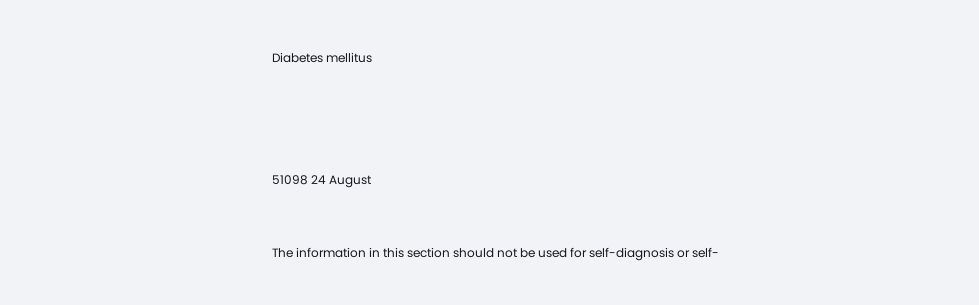Diabetes mellitus




51098 24 August


The information in this section should not be used for self-diagnosis or self-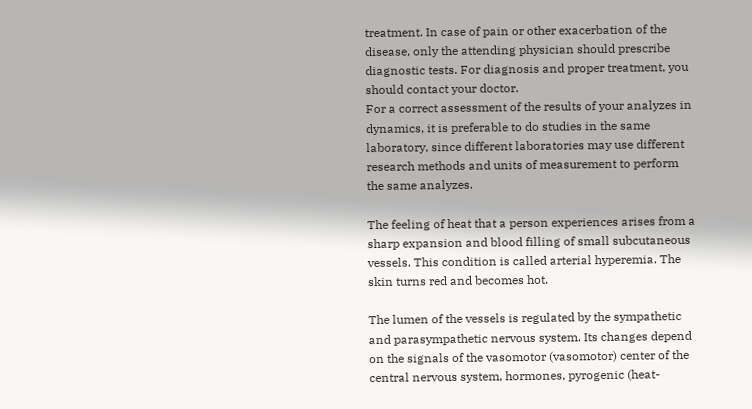treatment. In case of pain or other exacerbation of the disease, only the attending physician should prescribe diagnostic tests. For diagnosis and proper treatment, you should contact your doctor.
For a correct assessment of the results of your analyzes in dynamics, it is preferable to do studies in the same laboratory, since different laboratories may use different research methods and units of measurement to perform the same analyzes.

The feeling of heat that a person experiences arises from a sharp expansion and blood filling of small subcutaneous vessels. This condition is called arterial hyperemia. The skin turns red and becomes hot.

The lumen of the vessels is regulated by the sympathetic and parasympathetic nervous system. Its changes depend on the signals of the vasomotor (vasomotor) center of the central nervous system, hormones, pyrogenic (heat-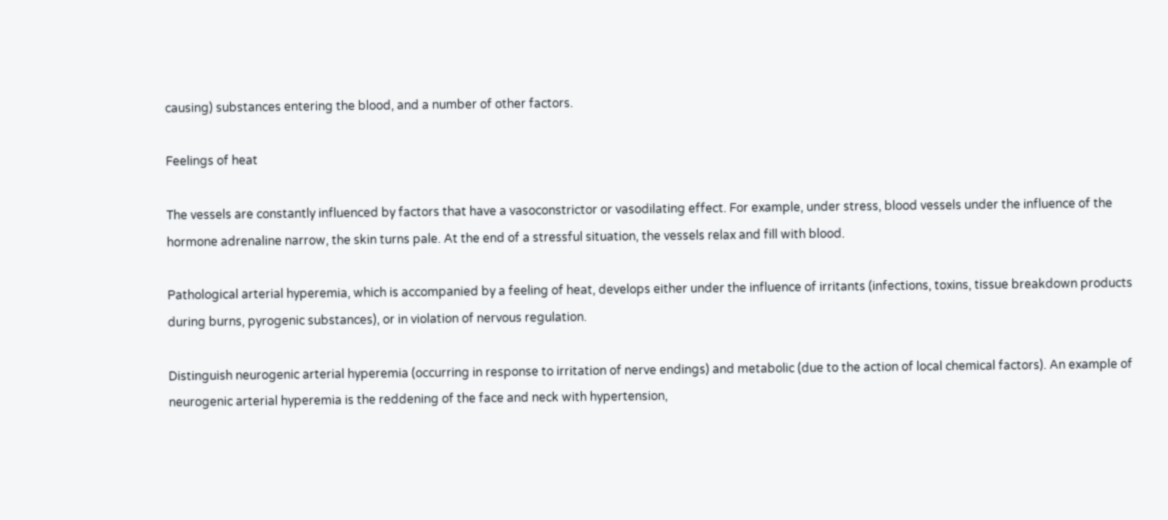causing) substances entering the blood, and a number of other factors.

Feelings of heat

The vessels are constantly influenced by factors that have a vasoconstrictor or vasodilating effect. For example, under stress, blood vessels under the influence of the hormone adrenaline narrow, the skin turns pale. At the end of a stressful situation, the vessels relax and fill with blood.

Pathological arterial hyperemia, which is accompanied by a feeling of heat, develops either under the influence of irritants (infections, toxins, tissue breakdown products during burns, pyrogenic substances), or in violation of nervous regulation.

Distinguish neurogenic arterial hyperemia (occurring in response to irritation of nerve endings) and metabolic (due to the action of local chemical factors). An example of neurogenic arterial hyperemia is the reddening of the face and neck with hypertension,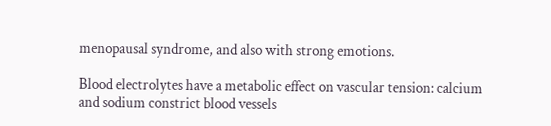menopausal syndrome, and also with strong emotions.

Blood electrolytes have a metabolic effect on vascular tension: calcium and sodium constrict blood vessels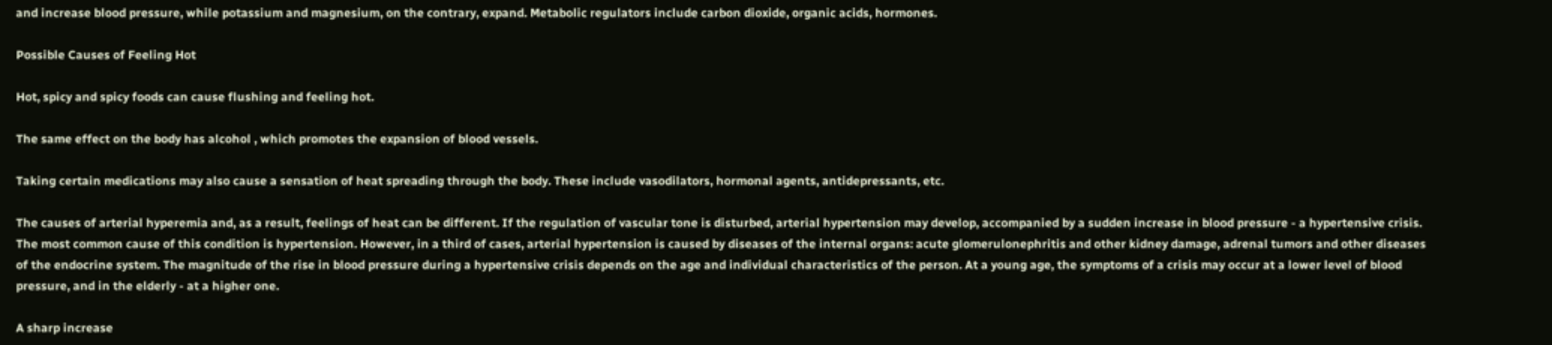and increase blood pressure, while potassium and magnesium, on the contrary, expand. Metabolic regulators include carbon dioxide, organic acids, hormones.

Possible Causes of Feeling Hot

Hot, spicy and spicy foods can cause flushing and feeling hot.

The same effect on the body has alcohol , which promotes the expansion of blood vessels.

Taking certain medications may also cause a sensation of heat spreading through the body. These include vasodilators, hormonal agents, antidepressants, etc.

The causes of arterial hyperemia and, as a result, feelings of heat can be different. If the regulation of vascular tone is disturbed, arterial hypertension may develop, accompanied by a sudden increase in blood pressure - a hypertensive crisis. The most common cause of this condition is hypertension. However, in a third of cases, arterial hypertension is caused by diseases of the internal organs: acute glomerulonephritis and other kidney damage, adrenal tumors and other diseases of the endocrine system. The magnitude of the rise in blood pressure during a hypertensive crisis depends on the age and individual characteristics of the person. At a young age, the symptoms of a crisis may occur at a lower level of blood pressure, and in the elderly - at a higher one.

A sharp increase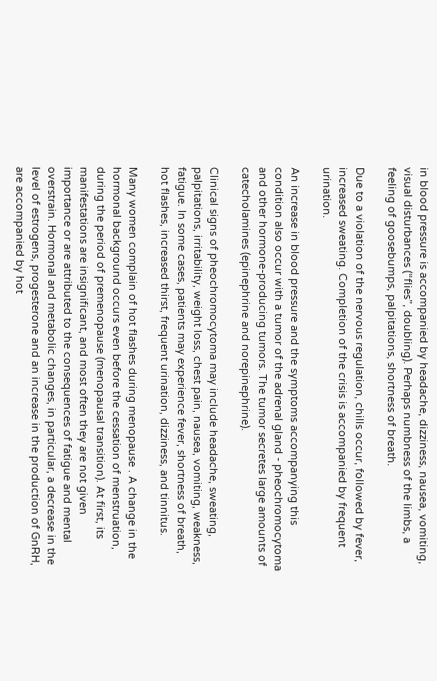in blood pressure is accompanied by headache, dizziness, nausea, vomiting, visual disturbances (“flies”, doubling). Perhaps numbness of the limbs, a feeling of goosebumps, palpitations, shortness of breath.

Due to a violation of the nervous regulation, chills occur, followed by fever, increased sweating. Completion of the crisis is accompanied by frequent urination.

An increase in blood pressure and the symptoms accompanying this condition also occur with a tumor of the adrenal gland - pheochromocytoma and other hormone-producing tumors. The tumor secretes large amounts of catecholamines (epinephrine and norepinephrine).

Clinical signs of pheochromocytoma may include headache, sweating, palpitations, irritability, weight loss, chest pain, nausea, vomiting, weakness, fatigue. In some cases, patients may experience fever, shortness of breath, hot flashes, increased thirst, frequent urination, dizziness, and tinnitus.

Many women complain of hot flashes during menopause . A change in the hormonal background occurs even before the cessation of menstruation, during the period of premenopause (menopausal transition). At first, its manifestations are insignificant, and most often they are not given importance or are attributed to the consequences of fatigue and mental overstrain. Hormonal and metabolic changes, in particular, a decrease in the level of estrogens, progesterone and an increase in the production of GnRH, are accompanied by hot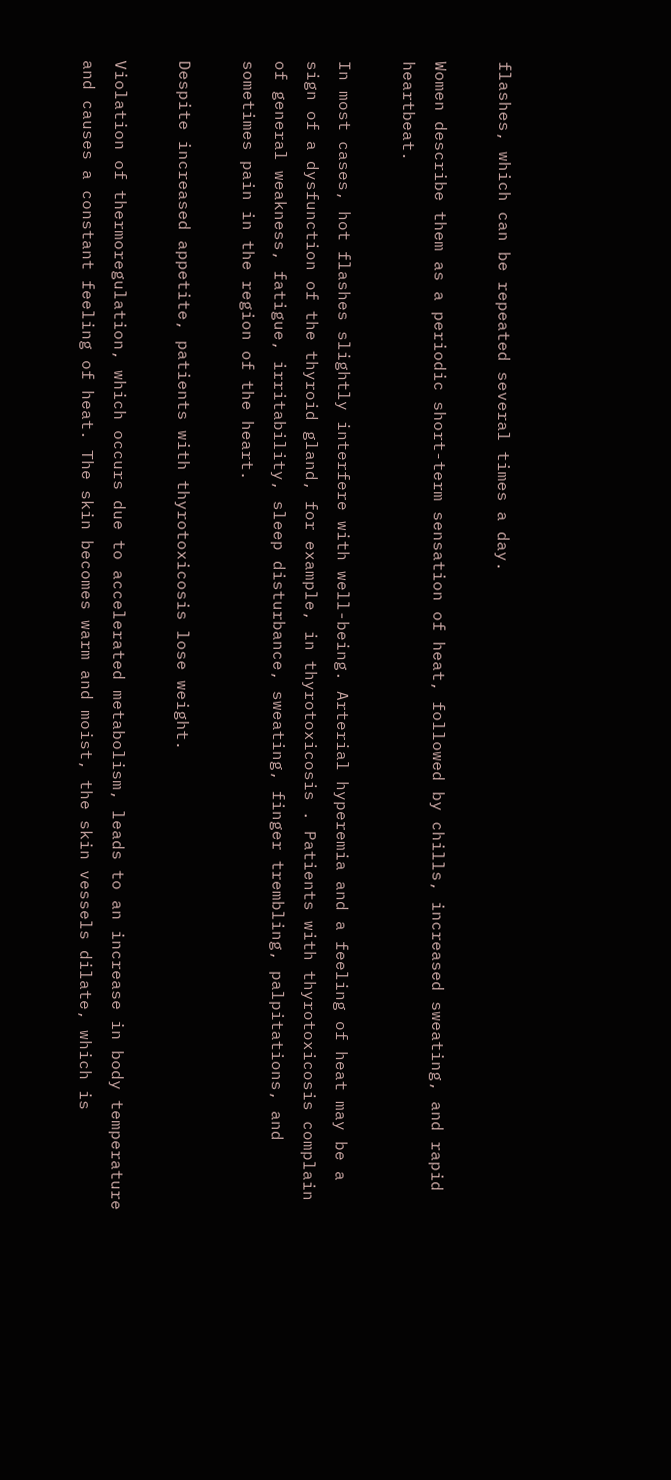flashes, which can be repeated several times a day.

Women describe them as a periodic short-term sensation of heat, followed by chills, increased sweating, and rapid heartbeat.

In most cases, hot flashes slightly interfere with well-being. Arterial hyperemia and a feeling of heat may be a sign of a dysfunction of the thyroid gland, for example, in thyrotoxicosis . Patients with thyrotoxicosis complain of general weakness, fatigue, irritability, sleep disturbance, sweating, finger trembling, palpitations, and sometimes pain in the region of the heart.

Despite increased appetite, patients with thyrotoxicosis lose weight.

Violation of thermoregulation, which occurs due to accelerated metabolism, leads to an increase in body temperature and causes a constant feeling of heat. The skin becomes warm and moist, the skin vessels dilate, which is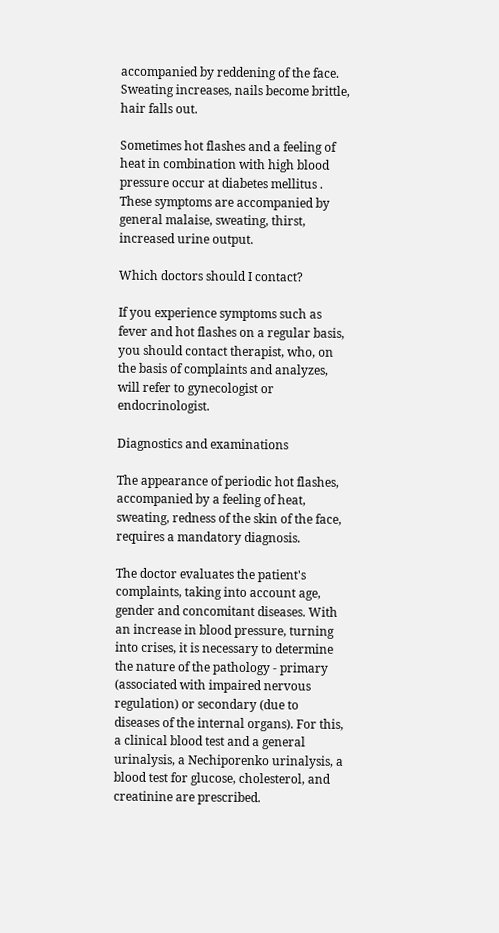accompanied by reddening of the face. Sweating increases, nails become brittle, hair falls out.

Sometimes hot flashes and a feeling of heat in combination with high blood pressure occur at diabetes mellitus . These symptoms are accompanied by general malaise, sweating, thirst, increased urine output.

Which doctors should I contact?

If you experience symptoms such as fever and hot flashes on a regular basis, you should contact therapist, who, on the basis of complaints and analyzes, will refer to gynecologist or endocrinologist.

Diagnostics and examinations

The appearance of periodic hot flashes, accompanied by a feeling of heat, sweating, redness of the skin of the face, requires a mandatory diagnosis.

The doctor evaluates the patient's complaints, taking into account age, gender and concomitant diseases. With an increase in blood pressure, turning into crises, it is necessary to determine the nature of the pathology - primary (associated with impaired nervous regulation) or secondary (due to diseases of the internal organs). For this, a clinical blood test and a general urinalysis, a Nechiporenko urinalysis, a blood test for glucose, cholesterol, and creatinine are prescribed.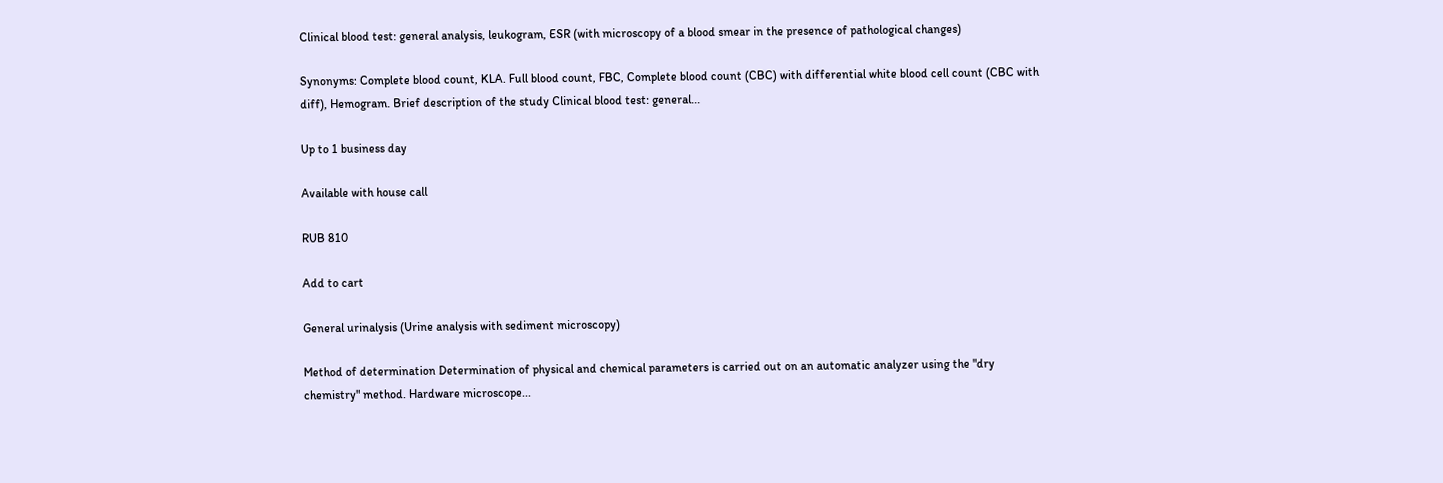Clinical blood test: general analysis, leukogram, ESR (with microscopy of a blood smear in the presence of pathological changes)

Synonyms: Complete blood count, KLA. Full blood count, FBC, Complete blood count (CBC) with differential white blood cell count (CBC with diff), Hemogram. Brief description of the study Clinical blood test: general...

Up to 1 business day

Available with house call

RUB 810

Add to cart

General urinalysis (Urine analysis with sediment microscopy)

Method of determination Determination of physical and chemical parameters is carried out on an automatic analyzer using the "dry chemistry" method. Hardware microscope...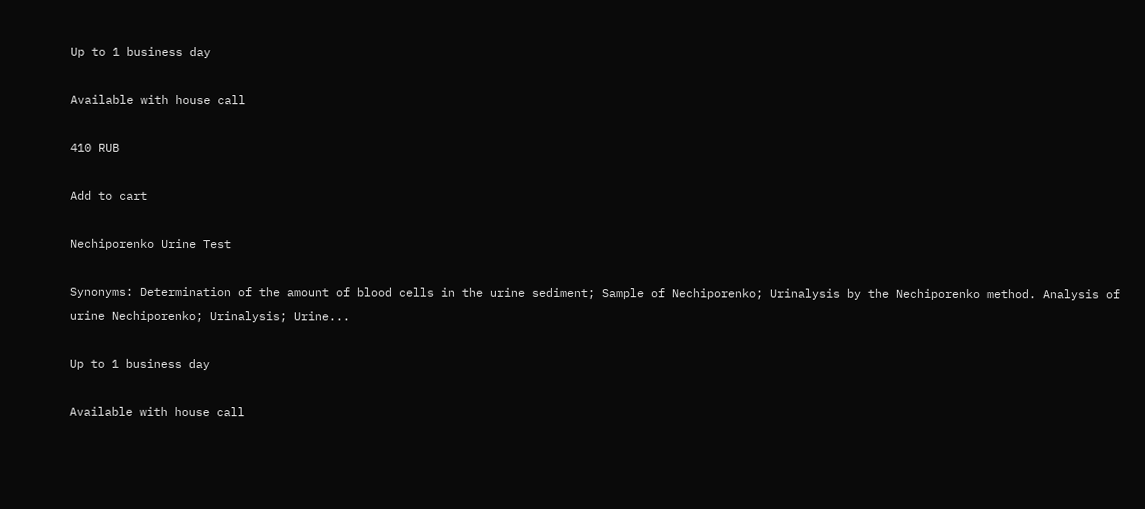Up to 1 business day

Available with house call

410 RUB

Add to cart

Nechiporenko Urine Test

Synonyms: Determination of the amount of blood cells in the urine sediment; Sample of Nechiporenko; Urinalysis by the Nechiporenko method. Analysis of urine Nechiporenko; Urinalysis; Urine...

Up to 1 business day

Available with house call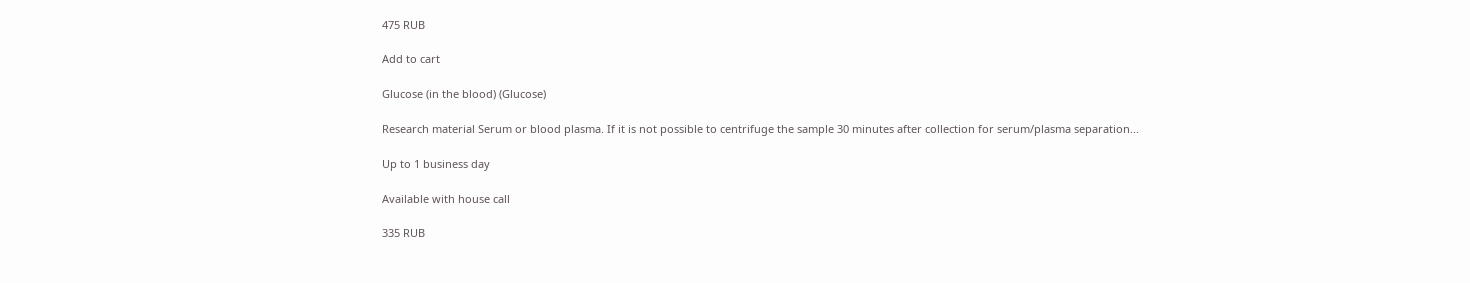475 RUB

Add to cart

Glucose (in the blood) (Glucose)

Research material Serum or blood plasma. If it is not possible to centrifuge the sample 30 minutes after collection for serum/plasma separation...

Up to 1 business day

Available with house call

335 RUB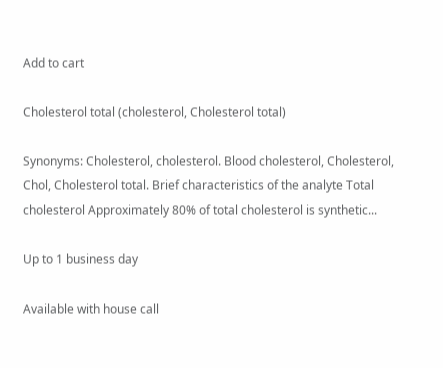Add to cart

Cholesterol total (cholesterol, Cholesterol total)

Synonyms: Cholesterol, cholesterol. Blood cholesterol, Cholesterol, Chol, Cholesterol total. Brief characteristics of the analyte Total cholesterol Approximately 80% of total cholesterol is synthetic...

Up to 1 business day

Available with house call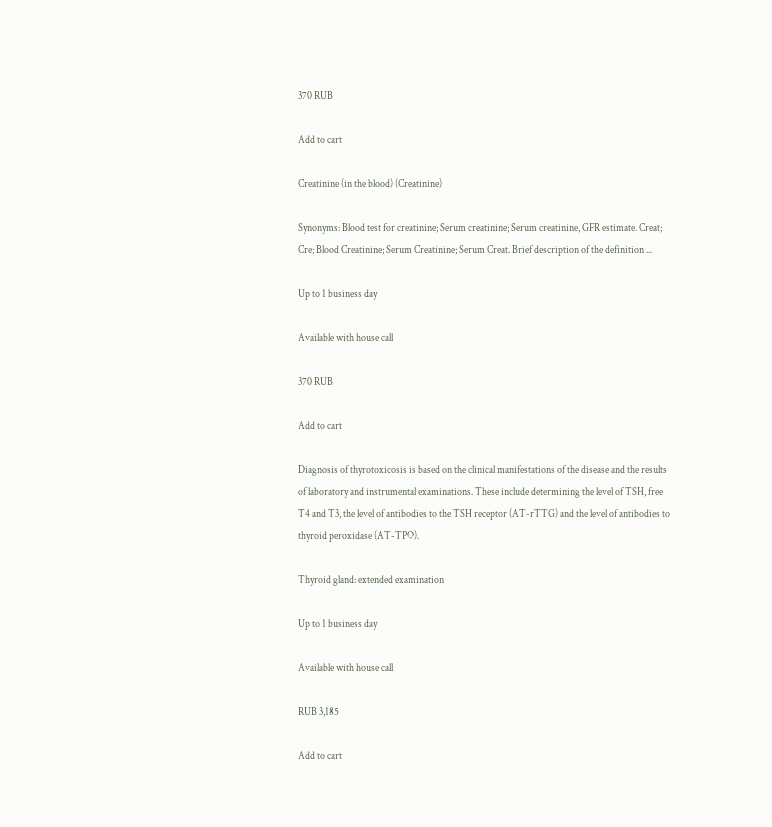370 RUB

Add to cart

Creatinine (in the blood) (Creatinine)

Synonyms: Blood test for creatinine; Serum creatinine; Serum creatinine, GFR estimate. Creat; Cre; Blood Creatinine; Serum Creatinine; Serum Creat. Brief description of the definition ...

Up to 1 business day

Available with house call

370 RUB

Add to cart

Diagnosis of thyrotoxicosis is based on the clinical manifestations of the disease and the results of laboratory and instrumental examinations. These include determining the level of TSH, free T4 and T3, the level of antibodies to the TSH receptor (AT-rTTG) and the level of antibodies to thyroid peroxidase (AT-TPO).

Thyroid gland: extended examination

Up to 1 business day

Available with house call

RUB 3,185

Add to cart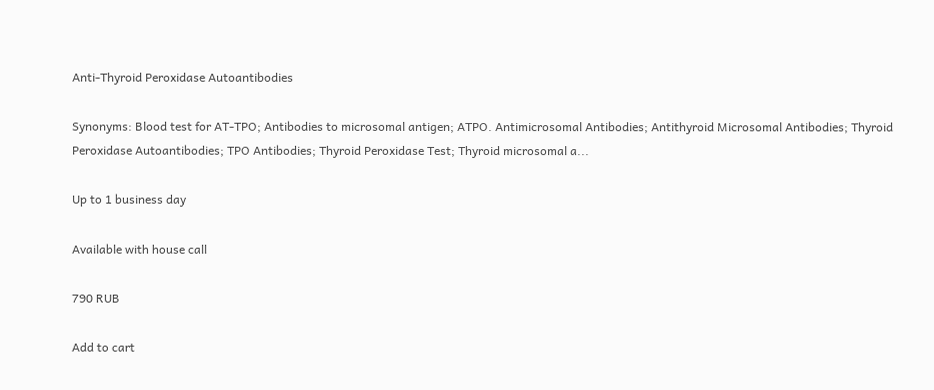Anti-Thyroid Peroxidase Autoantibodies

Synonyms: Blood test for AT-TPO; Antibodies to microsomal antigen; ATPO. Antimicrosomal Antibodies; Antithyroid Microsomal Antibodies; Thyroid Peroxidase Autoantibodies; TPO Antibodies; Thyroid Peroxidase Test; Thyroid microsomal a...

Up to 1 business day

Available with house call

790 RUB

Add to cart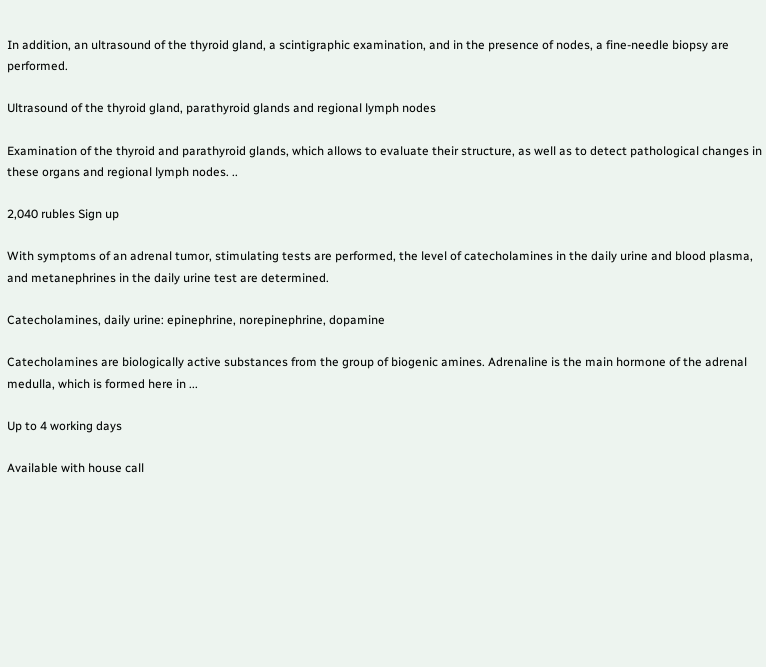In addition, an ultrasound of the thyroid gland, a scintigraphic examination, and in the presence of nodes, a fine-needle biopsy are performed.

Ultrasound of the thyroid gland, parathyroid glands and regional lymph nodes

Examination of the thyroid and parathyroid glands, which allows to evaluate their structure, as well as to detect pathological changes in these organs and regional lymph nodes. ..

2,040 rubles Sign up

With symptoms of an adrenal tumor, stimulating tests are performed, the level of catecholamines in the daily urine and blood plasma, and metanephrines in the daily urine test are determined.

Catecholamines, daily urine: epinephrine, norepinephrine, dopamine

Catecholamines are biologically active substances from the group of biogenic amines. Adrenaline is the main hormone of the adrenal medulla, which is formed here in ...

Up to 4 working days

Available with house call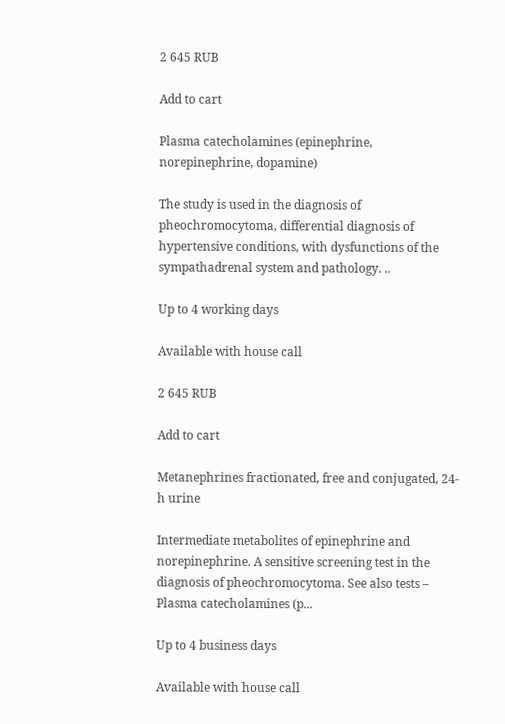2 645 RUB

Add to cart

Plasma catecholamines (epinephrine, norepinephrine, dopamine)

The study is used in the diagnosis of pheochromocytoma, differential diagnosis of hypertensive conditions, with dysfunctions of the sympathadrenal system and pathology. ..

Up to 4 working days

Available with house call

2 645 RUB

Add to cart

Metanephrines fractionated, free and conjugated, 24-h urine

Intermediate metabolites of epinephrine and norepinephrine. A sensitive screening test in the diagnosis of pheochromocytoma. See also tests – Plasma catecholamines (p...

Up to 4 business days

Available with house call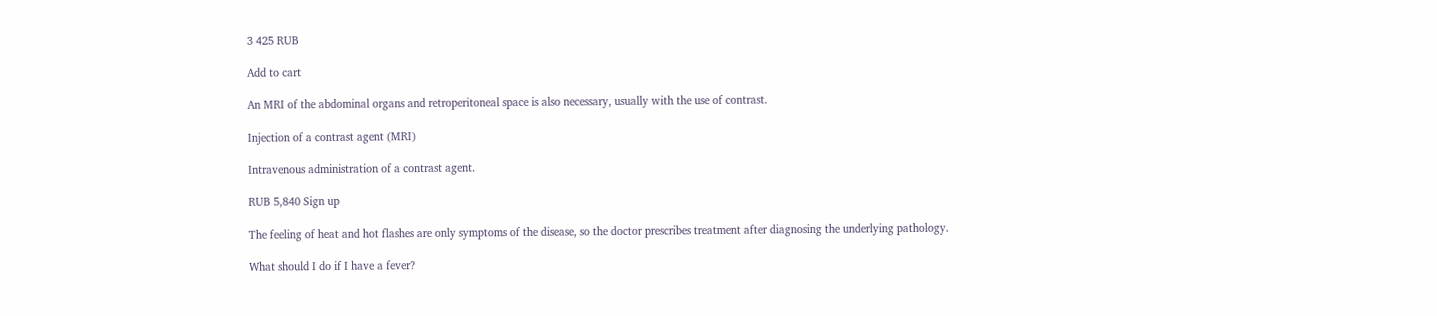3 425 RUB

Add to cart

An MRI of the abdominal organs and retroperitoneal space is also necessary, usually with the use of contrast.

Injection of a contrast agent (MRI)

Intravenous administration of a contrast agent.

RUB 5,840 Sign up

The feeling of heat and hot flashes are only symptoms of the disease, so the doctor prescribes treatment after diagnosing the underlying pathology.

What should I do if I have a fever?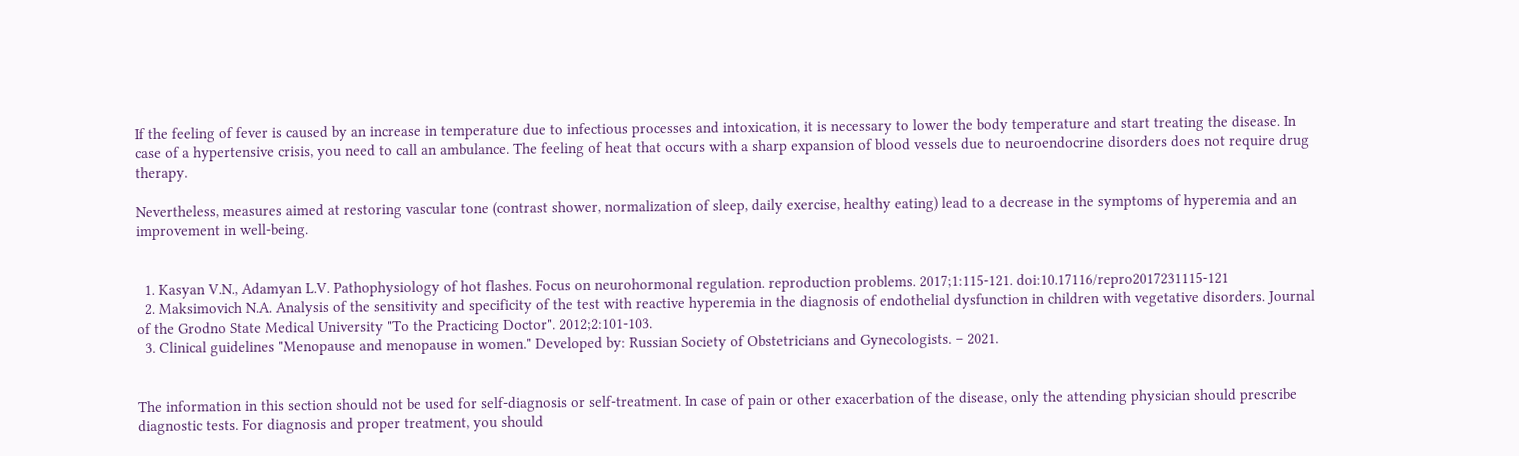If the feeling of fever is caused by an increase in temperature due to infectious processes and intoxication, it is necessary to lower the body temperature and start treating the disease. In case of a hypertensive crisis, you need to call an ambulance. The feeling of heat that occurs with a sharp expansion of blood vessels due to neuroendocrine disorders does not require drug therapy.

Nevertheless, measures aimed at restoring vascular tone (contrast shower, normalization of sleep, daily exercise, healthy eating) lead to a decrease in the symptoms of hyperemia and an improvement in well-being.


  1. Kasyan V.N., Adamyan L.V. Pathophysiology of hot flashes. Focus on neurohormonal regulation. reproduction problems. 2017;1:115-121. doi:10.17116/repro2017231115-121
  2. Maksimovich N.A. Analysis of the sensitivity and specificity of the test with reactive hyperemia in the diagnosis of endothelial dysfunction in children with vegetative disorders. Journal of the Grodno State Medical University "To the Practicing Doctor". 2012;2:101-103.
  3. Clinical guidelines "Menopause and menopause in women." Developed by: Russian Society of Obstetricians and Gynecologists. – 2021.


The information in this section should not be used for self-diagnosis or self-treatment. In case of pain or other exacerbation of the disease, only the attending physician should prescribe diagnostic tests. For diagnosis and proper treatment, you should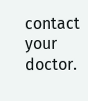contact your doctor.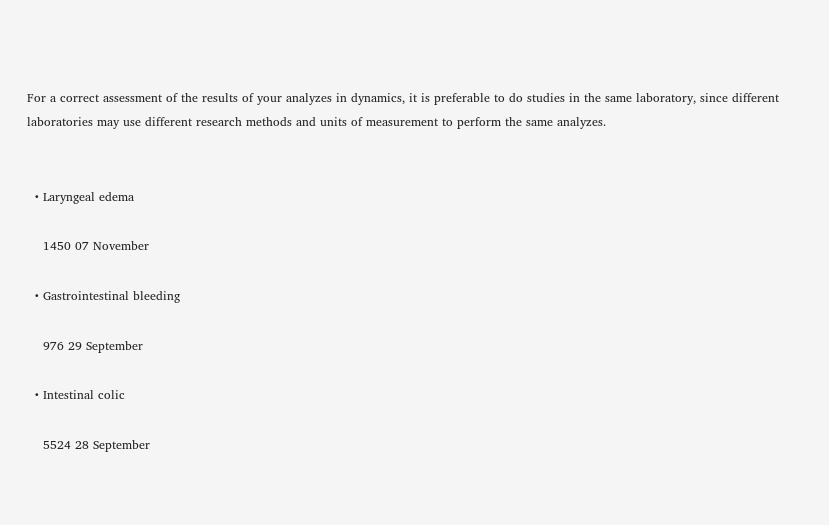For a correct assessment of the results of your analyzes in dynamics, it is preferable to do studies in the same laboratory, since different laboratories may use different research methods and units of measurement to perform the same analyzes.


  • Laryngeal edema

    1450 07 November

  • Gastrointestinal bleeding

    976 29 September

  • Intestinal colic

    5524 28 September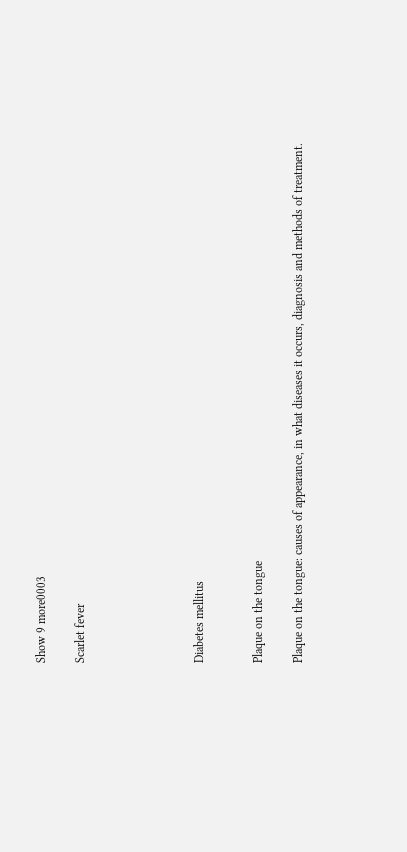Show 9 more0003

Scarlet fever





Diabetes mellitus


Plaque on the tongue

Plaque on the tongue: causes of appearance, in what diseases it occurs, diagnosis and methods of treatment.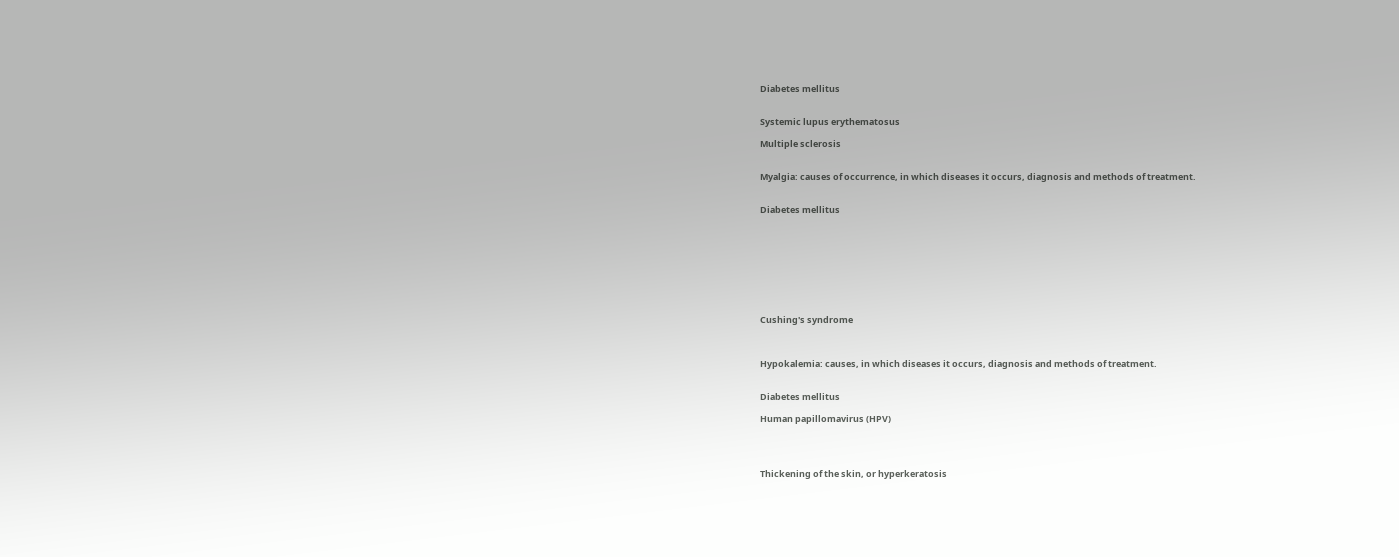Diabetes mellitus


Systemic lupus erythematosus

Multiple sclerosis


Myalgia: causes of occurrence, in which diseases it occurs, diagnosis and methods of treatment.


Diabetes mellitus









Cushing's syndrome



Hypokalemia: causes, in which diseases it occurs, diagnosis and methods of treatment.


Diabetes mellitus

Human papillomavirus (HPV)




Thickening of the skin, or hyperkeratosis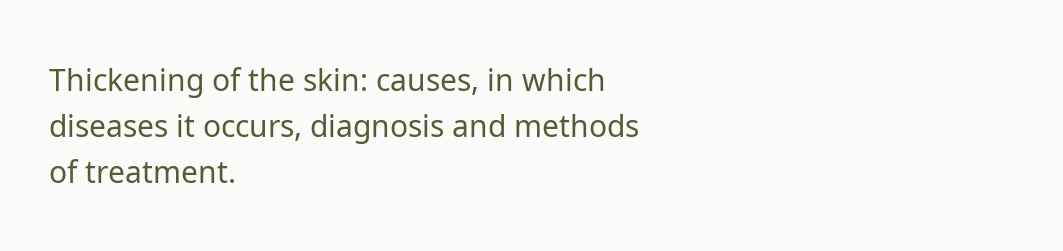Thickening of the skin: causes, in which diseases it occurs, diagnosis and methods of treatment.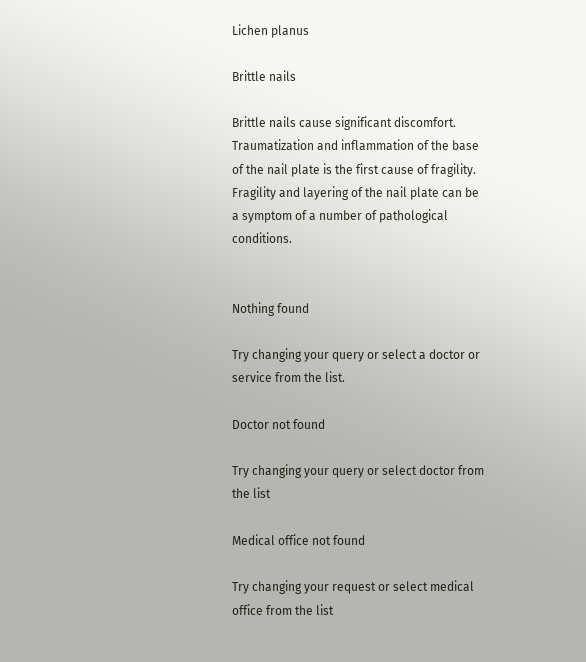Lichen planus

Brittle nails

Brittle nails cause significant discomfort. Traumatization and inflammation of the base of the nail plate is the first cause of fragility. Fragility and layering of the nail plate can be a symptom of a number of pathological conditions.


Nothing found

Try changing your query or select a doctor or service from the list.

Doctor not found

Try changing your query or select doctor from the list

Medical office not found

Try changing your request or select medical office from the list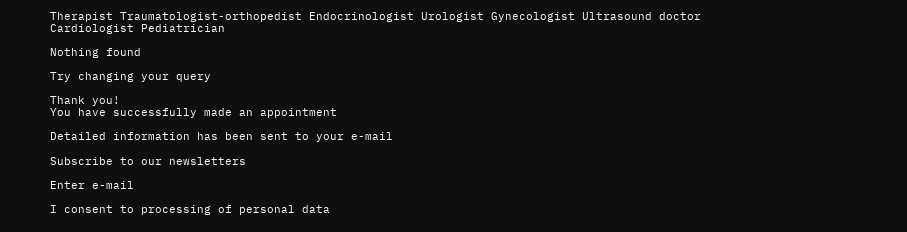Therapist Traumatologist-orthopedist Endocrinologist Urologist Gynecologist Ultrasound doctor Cardiologist Pediatrician

Nothing found

Try changing your query

Thank you!
You have successfully made an appointment

Detailed information has been sent to your e-mail

Subscribe to our newsletters

Enter e-mail

I consent to processing of personal data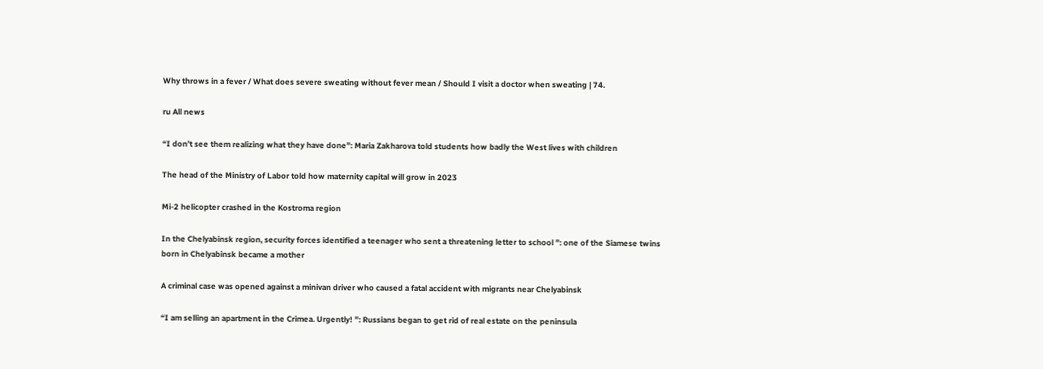Why throws in a fever / What does severe sweating without fever mean / Should I visit a doctor when sweating | 74.

ru All news

“I don’t see them realizing what they have done”: Maria Zakharova told students how badly the West lives with children

The head of the Ministry of Labor told how maternity capital will grow in 2023

Mi-2 helicopter crashed in the Kostroma region

In the Chelyabinsk region, security forces identified a teenager who sent a threatening letter to school ”: one of the Siamese twins born in Chelyabinsk became a mother

A criminal case was opened against a minivan driver who caused a fatal accident with migrants near Chelyabinsk

“I am selling an apartment in the Crimea. Urgently! ”: Russians began to get rid of real estate on the peninsula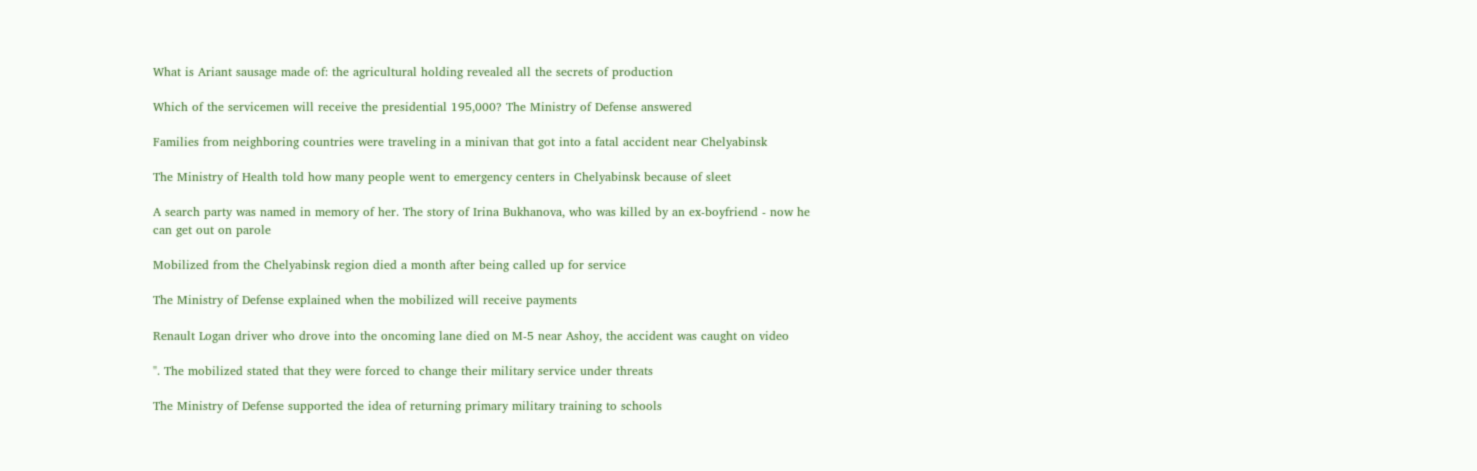What is Ariant sausage made of: the agricultural holding revealed all the secrets of production

Which of the servicemen will receive the presidential 195,000? The Ministry of Defense answered

Families from neighboring countries were traveling in a minivan that got into a fatal accident near Chelyabinsk

The Ministry of Health told how many people went to emergency centers in Chelyabinsk because of sleet

A search party was named in memory of her. The story of Irina Bukhanova, who was killed by an ex-boyfriend - now he can get out on parole

Mobilized from the Chelyabinsk region died a month after being called up for service

The Ministry of Defense explained when the mobilized will receive payments

Renault Logan driver who drove into the oncoming lane died on M-5 near Ashoy, the accident was caught on video

". The mobilized stated that they were forced to change their military service under threats

The Ministry of Defense supported the idea of returning primary military training to schools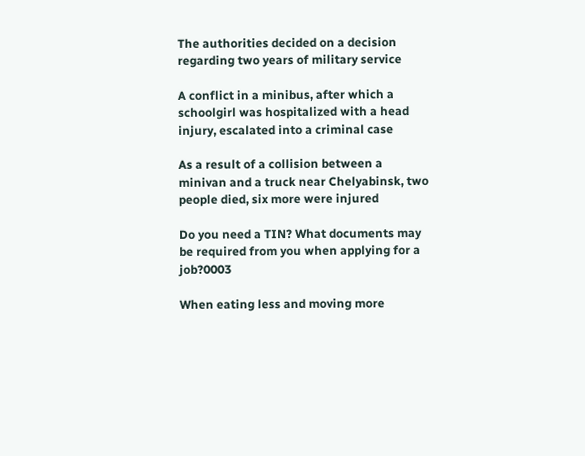The authorities decided on a decision regarding two years of military service

A conflict in a minibus, after which a schoolgirl was hospitalized with a head injury, escalated into a criminal case

As a result of a collision between a minivan and a truck near Chelyabinsk, two people died, six more were injured

Do you need a TIN? What documents may be required from you when applying for a job?0003

When eating less and moving more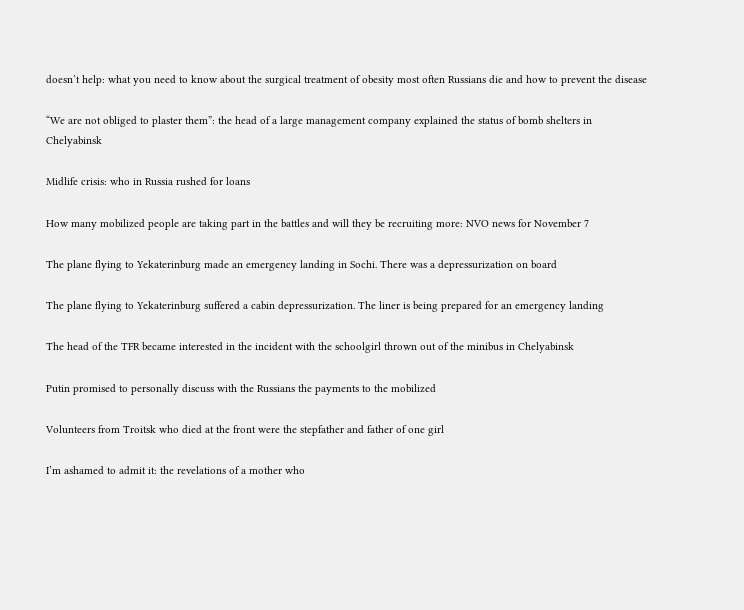doesn’t help: what you need to know about the surgical treatment of obesity most often Russians die and how to prevent the disease

“We are not obliged to plaster them”: the head of a large management company explained the status of bomb shelters in Chelyabinsk

Midlife crisis: who in Russia rushed for loans

How many mobilized people are taking part in the battles and will they be recruiting more: NVO news for November 7

The plane flying to Yekaterinburg made an emergency landing in Sochi. There was a depressurization on board

The plane flying to Yekaterinburg suffered a cabin depressurization. The liner is being prepared for an emergency landing

The head of the TFR became interested in the incident with the schoolgirl thrown out of the minibus in Chelyabinsk

Putin promised to personally discuss with the Russians the payments to the mobilized

Volunteers from Troitsk who died at the front were the stepfather and father of one girl

I’m ashamed to admit it: the revelations of a mother who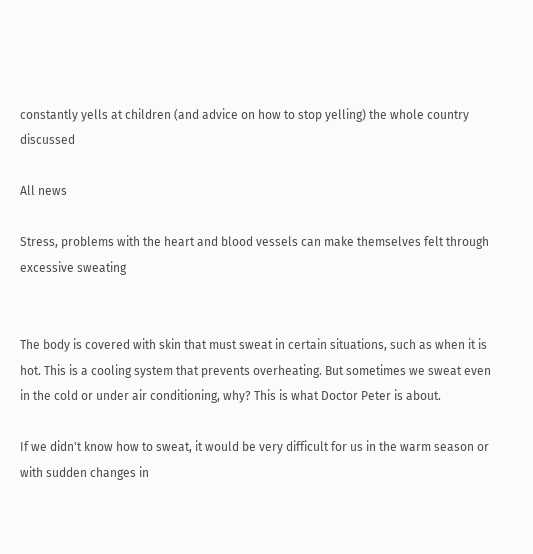constantly yells at children (and advice on how to stop yelling) the whole country discussed

All news

Stress, problems with the heart and blood vessels can make themselves felt through excessive sweating


The body is covered with skin that must sweat in certain situations, such as when it is hot. This is a cooling system that prevents overheating. But sometimes we sweat even in the cold or under air conditioning, why? This is what Doctor Peter is about.

If we didn't know how to sweat, it would be very difficult for us in the warm season or with sudden changes in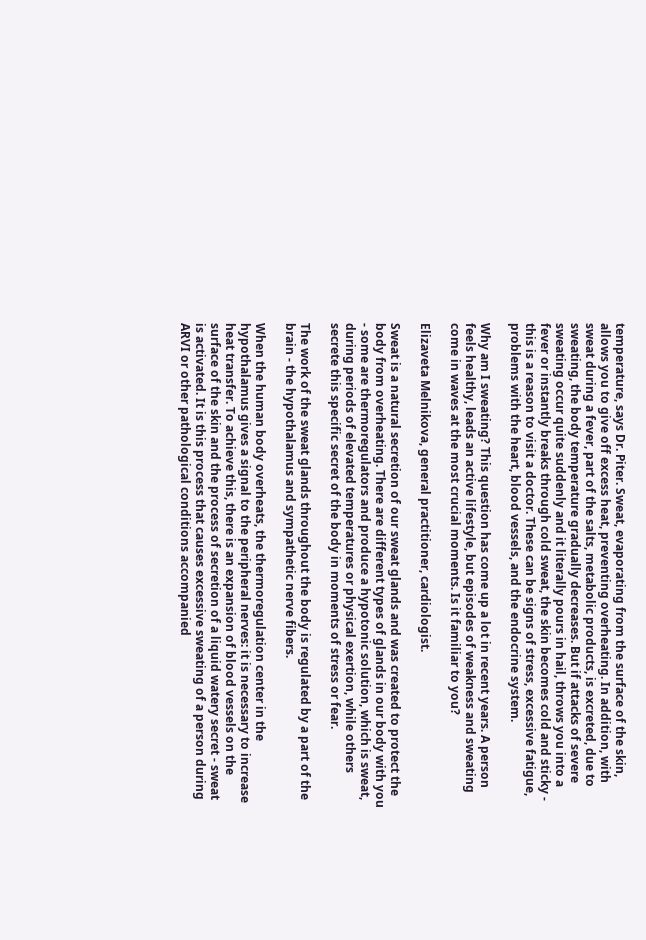temperature, says Dr. Piter. Sweat, evaporating from the surface of the skin, allows you to give off excess heat, preventing overheating. In addition, with sweat during a fever, part of the salts, metabolic products, is excreted, due to sweating, the body temperature gradually decreases. But if attacks of severe sweating occur quite suddenly and it literally pours in hail, throws you into a fever or instantly breaks through cold sweat, the skin becomes cold and sticky - this is a reason to visit a doctor. These can be signs of stress, excessive fatigue, problems with the heart, blood vessels, and the endocrine system.

Why am I sweating? This question has come up a lot in recent years. A person feels healthy, leads an active lifestyle, but episodes of weakness and sweating come in waves at the most crucial moments. Is it familiar to you?

Elizaveta Melnikova, general practitioner, cardiologist.

Sweat is a natural secretion of our sweat glands and was created to protect the body from overheating. There are different types of glands in our body with you - some are thermoregulators and produce a hypotonic solution, which is sweat, during periods of elevated temperatures or physical exertion, while others secrete this specific secret of the body in moments of stress or fear.

The work of the sweat glands throughout the body is regulated by a part of the brain - the hypothalamus and sympathetic nerve fibers.

When the human body overheats, the thermoregulation center in the hypothalamus gives a signal to the peripheral nerves: it is necessary to increase heat transfer. To achieve this, there is an expansion of blood vessels on the surface of the skin and the process of secretion of a liquid watery secret - sweat is activated. It is this process that causes excessive sweating of a person during ARVI or other pathological conditions accompanied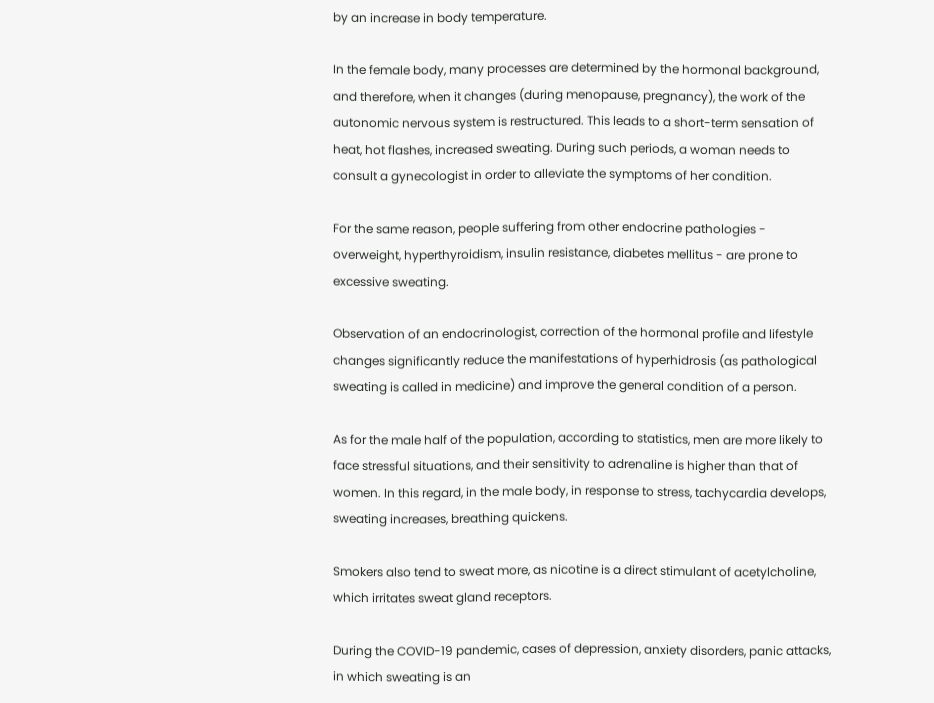by an increase in body temperature.

In the female body, many processes are determined by the hormonal background, and therefore, when it changes (during menopause, pregnancy), the work of the autonomic nervous system is restructured. This leads to a short-term sensation of heat, hot flashes, increased sweating. During such periods, a woman needs to consult a gynecologist in order to alleviate the symptoms of her condition.

For the same reason, people suffering from other endocrine pathologies - overweight, hyperthyroidism, insulin resistance, diabetes mellitus - are prone to excessive sweating.

Observation of an endocrinologist, correction of the hormonal profile and lifestyle changes significantly reduce the manifestations of hyperhidrosis (as pathological sweating is called in medicine) and improve the general condition of a person.

As for the male half of the population, according to statistics, men are more likely to face stressful situations, and their sensitivity to adrenaline is higher than that of women. In this regard, in the male body, in response to stress, tachycardia develops, sweating increases, breathing quickens.

Smokers also tend to sweat more, as nicotine is a direct stimulant of acetylcholine, which irritates sweat gland receptors.

During the COVID-19 pandemic, cases of depression, anxiety disorders, panic attacks, in which sweating is an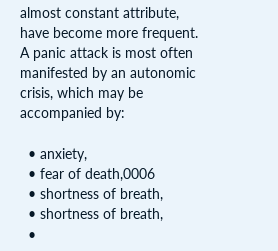almost constant attribute, have become more frequent. A panic attack is most often manifested by an autonomic crisis, which may be accompanied by:

  • anxiety,
  • fear of death,0006
  • shortness of breath,
  • shortness of breath,
  •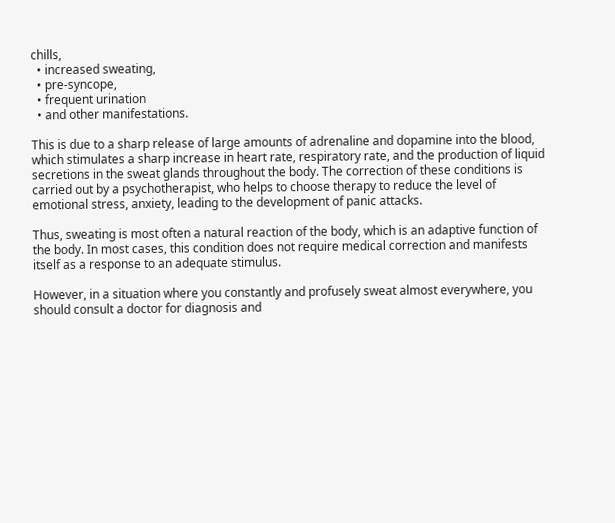chills,
  • increased sweating,
  • pre-syncope,
  • frequent urination
  • and other manifestations.

This is due to a sharp release of large amounts of adrenaline and dopamine into the blood, which stimulates a sharp increase in heart rate, respiratory rate, and the production of liquid secretions in the sweat glands throughout the body. The correction of these conditions is carried out by a psychotherapist, who helps to choose therapy to reduce the level of emotional stress, anxiety, leading to the development of panic attacks.

Thus, sweating is most often a natural reaction of the body, which is an adaptive function of the body. In most cases, this condition does not require medical correction and manifests itself as a response to an adequate stimulus.

However, in a situation where you constantly and profusely sweat almost everywhere, you should consult a doctor for diagnosis and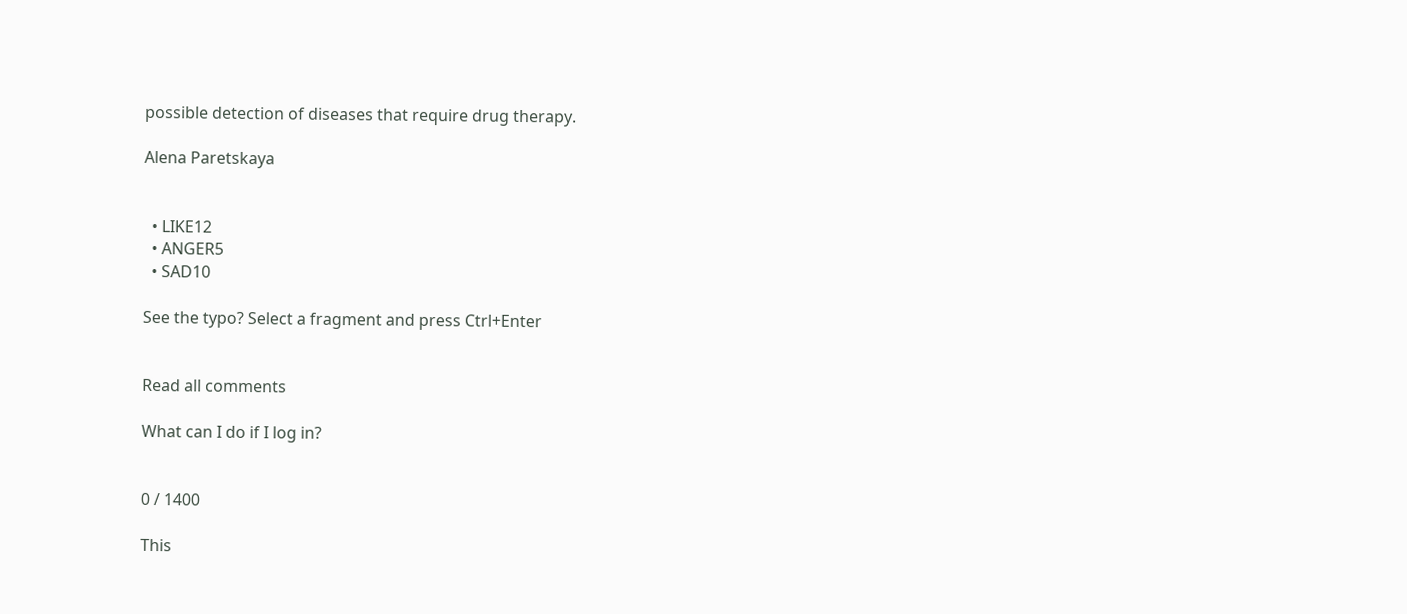possible detection of diseases that require drug therapy.

Alena Paretskaya


  • LIKE12
  • ANGER5
  • SAD10

See the typo? Select a fragment and press Ctrl+Enter


Read all comments

What can I do if I log in?


0 / 1400

This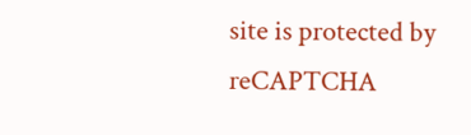site is protected by reCAPTCHA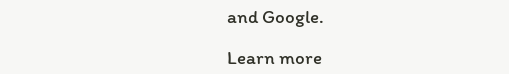and Google.

Learn more